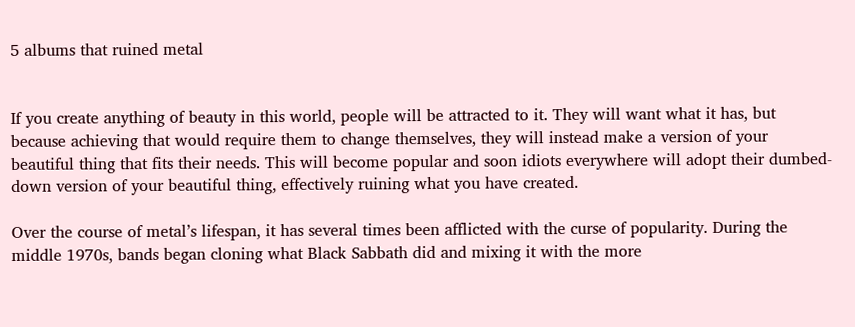5 albums that ruined metal


If you create anything of beauty in this world, people will be attracted to it. They will want what it has, but because achieving that would require them to change themselves, they will instead make a version of your beautiful thing that fits their needs. This will become popular and soon idiots everywhere will adopt their dumbed-down version of your beautiful thing, effectively ruining what you have created.

Over the course of metal’s lifespan, it has several times been afflicted with the curse of popularity. During the middle 1970s, bands began cloning what Black Sabbath did and mixing it with the more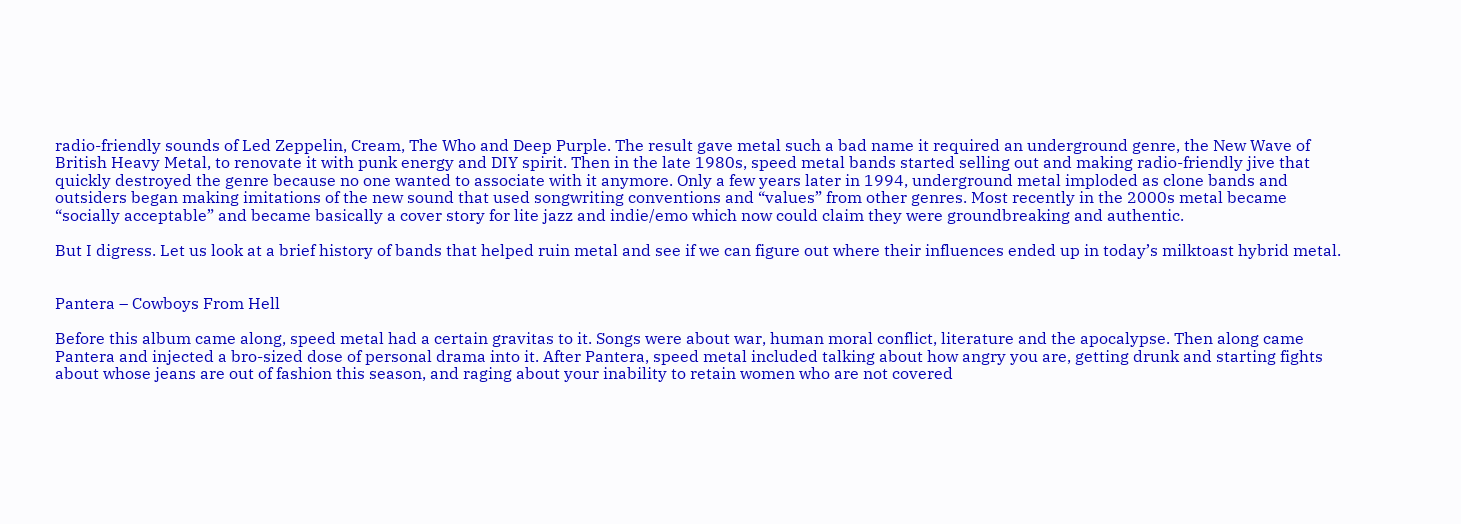radio-friendly sounds of Led Zeppelin, Cream, The Who and Deep Purple. The result gave metal such a bad name it required an underground genre, the New Wave of British Heavy Metal, to renovate it with punk energy and DIY spirit. Then in the late 1980s, speed metal bands started selling out and making radio-friendly jive that quickly destroyed the genre because no one wanted to associate with it anymore. Only a few years later in 1994, underground metal imploded as clone bands and outsiders began making imitations of the new sound that used songwriting conventions and “values” from other genres. Most recently in the 2000s metal became “socially acceptable” and became basically a cover story for lite jazz and indie/emo which now could claim they were groundbreaking and authentic.

But I digress. Let us look at a brief history of bands that helped ruin metal and see if we can figure out where their influences ended up in today’s milktoast hybrid metal.


Pantera – Cowboys From Hell

Before this album came along, speed metal had a certain gravitas to it. Songs were about war, human moral conflict, literature and the apocalypse. Then along came Pantera and injected a bro-sized dose of personal drama into it. After Pantera, speed metal included talking about how angry you are, getting drunk and starting fights about whose jeans are out of fashion this season, and raging about your inability to retain women who are not covered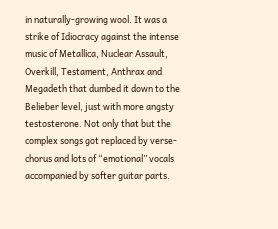in naturally-growing wool. It was a strike of Idiocracy against the intense music of Metallica, Nuclear Assault, Overkill, Testament, Anthrax and Megadeth that dumbed it down to the Belieber level, just with more angsty testosterone. Not only that but the complex songs got replaced by verse-chorus and lots of “emotional” vocals accompanied by softer guitar parts.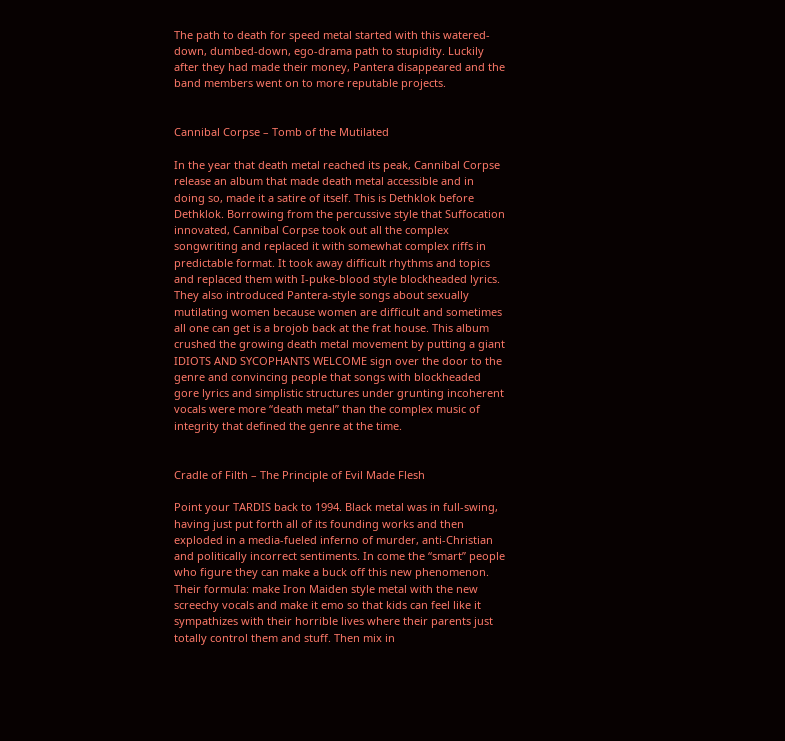The path to death for speed metal started with this watered-down, dumbed-down, ego-drama path to stupidity. Luckily after they had made their money, Pantera disappeared and the band members went on to more reputable projects.


Cannibal Corpse – Tomb of the Mutilated

In the year that death metal reached its peak, Cannibal Corpse release an album that made death metal accessible and in doing so, made it a satire of itself. This is Dethklok before Dethklok. Borrowing from the percussive style that Suffocation innovated, Cannibal Corpse took out all the complex songwriting and replaced it with somewhat complex riffs in predictable format. It took away difficult rhythms and topics and replaced them with I-puke-blood style blockheaded lyrics. They also introduced Pantera-style songs about sexually mutilating women because women are difficult and sometimes all one can get is a brojob back at the frat house. This album crushed the growing death metal movement by putting a giant IDIOTS AND SYCOPHANTS WELCOME sign over the door to the genre and convincing people that songs with blockheaded gore lyrics and simplistic structures under grunting incoherent vocals were more “death metal” than the complex music of integrity that defined the genre at the time.


Cradle of Filth – The Principle of Evil Made Flesh

Point your TARDIS back to 1994. Black metal was in full-swing, having just put forth all of its founding works and then exploded in a media-fueled inferno of murder, anti-Christian and politically incorrect sentiments. In come the “smart” people who figure they can make a buck off this new phenomenon. Their formula: make Iron Maiden style metal with the new screechy vocals and make it emo so that kids can feel like it sympathizes with their horrible lives where their parents just totally control them and stuff. Then mix in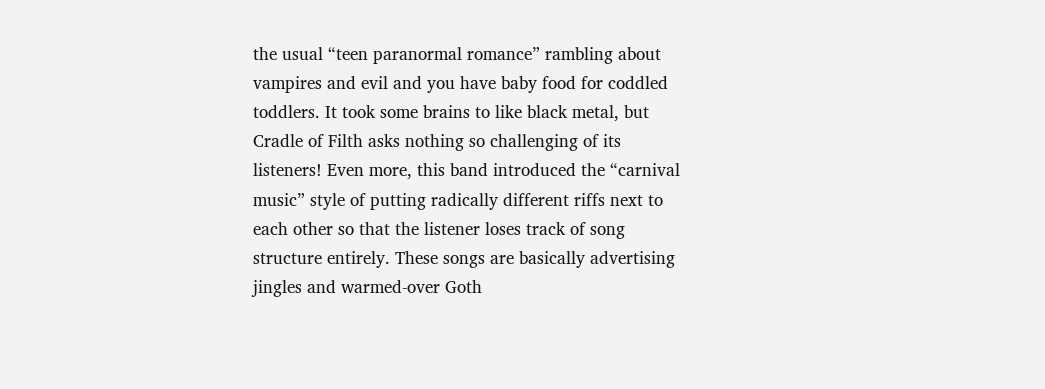the usual “teen paranormal romance” rambling about vampires and evil and you have baby food for coddled toddlers. It took some brains to like black metal, but Cradle of Filth asks nothing so challenging of its listeners! Even more, this band introduced the “carnival music” style of putting radically different riffs next to each other so that the listener loses track of song structure entirely. These songs are basically advertising jingles and warmed-over Goth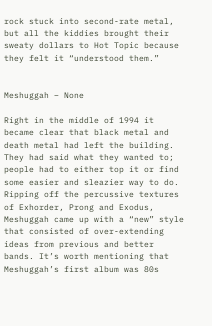rock stuck into second-rate metal, but all the kiddies brought their sweaty dollars to Hot Topic because they felt it “understood them.”


Meshuggah – None

Right in the middle of 1994 it became clear that black metal and death metal had left the building. They had said what they wanted to; people had to either top it or find some easier and sleazier way to do. Ripping off the percussive textures of Exhorder, Prong and Exodus, Meshuggah came up with a “new” style that consisted of over-extending ideas from previous and better bands. It’s worth mentioning that Meshuggah’s first album was 80s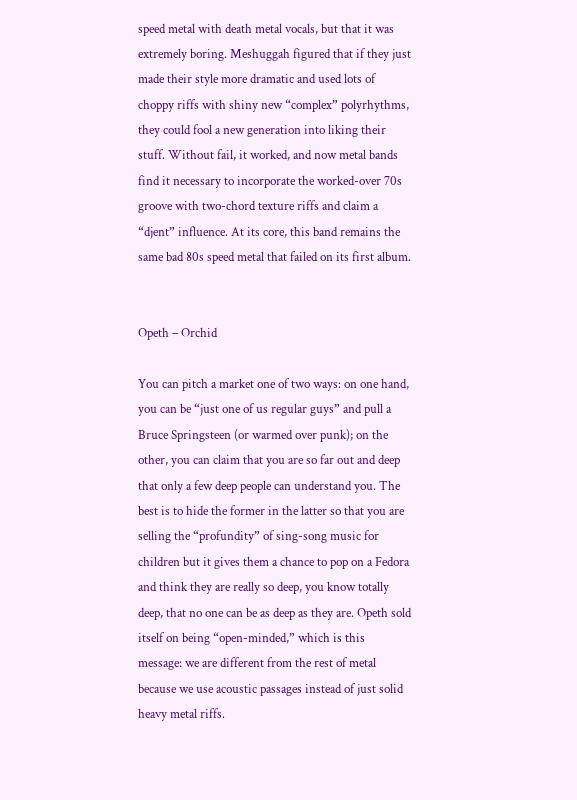speed metal with death metal vocals, but that it was extremely boring. Meshuggah figured that if they just made their style more dramatic and used lots of choppy riffs with shiny new “complex” polyrhythms, they could fool a new generation into liking their stuff. Without fail, it worked, and now metal bands find it necessary to incorporate the worked-over 70s groove with two-chord texture riffs and claim a “djent” influence. At its core, this band remains the same bad 80s speed metal that failed on its first album.


Opeth – Orchid

You can pitch a market one of two ways: on one hand, you can be “just one of us regular guys” and pull a Bruce Springsteen (or warmed over punk); on the other, you can claim that you are so far out and deep that only a few deep people can understand you. The best is to hide the former in the latter so that you are selling the “profundity” of sing-song music for children but it gives them a chance to pop on a Fedora and think they are really so deep, you know totally deep, that no one can be as deep as they are. Opeth sold itself on being “open-minded,” which is this message: we are different from the rest of metal because we use acoustic passages instead of just solid heavy metal riffs.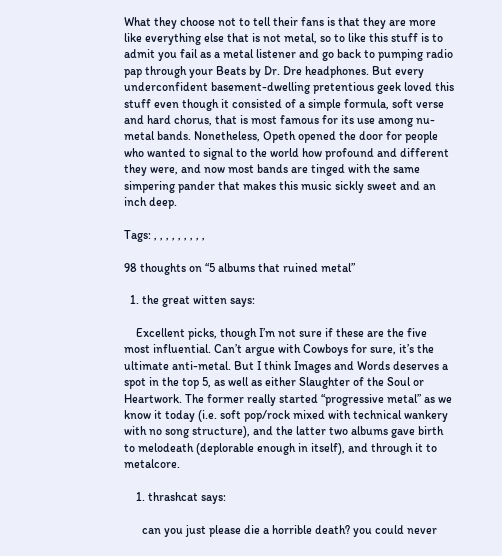What they choose not to tell their fans is that they are more like everything else that is not metal, so to like this stuff is to admit you fail as a metal listener and go back to pumping radio pap through your Beats by Dr. Dre headphones. But every underconfident basement-dwelling pretentious geek loved this stuff even though it consisted of a simple formula, soft verse and hard chorus, that is most famous for its use among nu-metal bands. Nonetheless, Opeth opened the door for people who wanted to signal to the world how profound and different they were, and now most bands are tinged with the same simpering pander that makes this music sickly sweet and an inch deep.

Tags: , , , , , , , , ,

98 thoughts on “5 albums that ruined metal”

  1. the great witten says:

    Excellent picks, though I’m not sure if these are the five most influential. Can’t argue with Cowboys for sure, it’s the ultimate anti-metal. But I think Images and Words deserves a spot in the top 5, as well as either Slaughter of the Soul or Heartwork. The former really started “progressive metal” as we know it today (i.e. soft pop/rock mixed with technical wankery with no song structure), and the latter two albums gave birth to melodeath (deplorable enough in itself), and through it to metalcore.

    1. thrashcat says:

      can you just please die a horrible death? you could never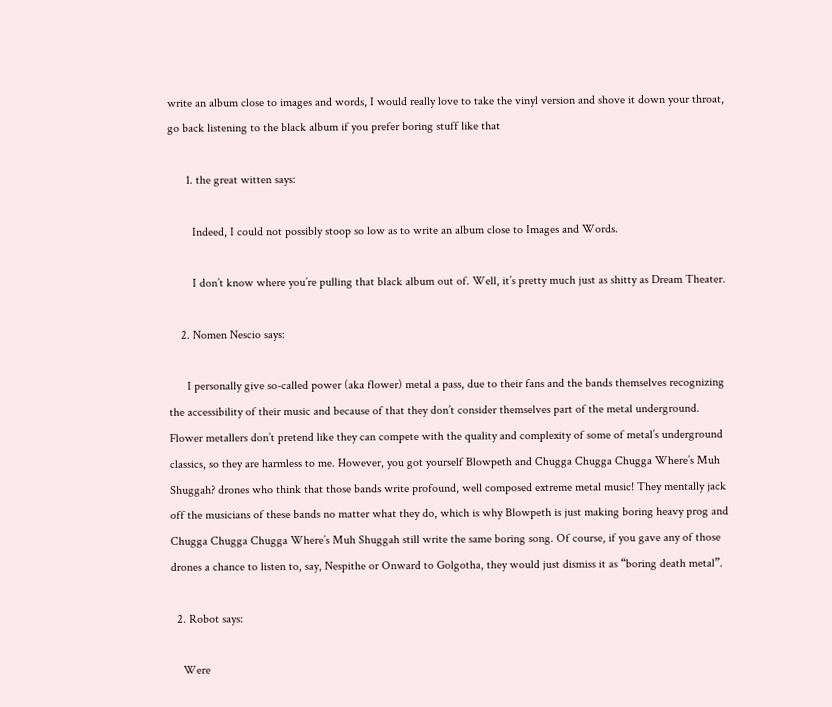write an album close to images and words, I would really love to take the vinyl version and shove it down your throat, go back listening to the black album if you prefer boring stuff like that

      1. the great witten says:

        Indeed, I could not possibly stoop so low as to write an album close to Images and Words.

        I don’t know where you’re pulling that black album out of. Well, it’s pretty much just as shitty as Dream Theater.

    2. Nomen Nescio says:

      I personally give so-called power (aka flower) metal a pass, due to their fans and the bands themselves recognizing the accessibility of their music and because of that they don’t consider themselves part of the metal underground. Flower metallers don’t pretend like they can compete with the quality and complexity of some of metal’s underground classics, so they are harmless to me. However, you got yourself Blowpeth and Chugga Chugga Chugga Where’s Muh Shuggah? drones who think that those bands write profound, well composed extreme metal music! They mentally jack off the musicians of these bands no matter what they do, which is why Blowpeth is just making boring heavy prog and Chugga Chugga Chugga Where’s Muh Shuggah still write the same boring song. Of course, if you gave any of those drones a chance to listen to, say, Nespithe or Onward to Golgotha, they would just dismiss it as “boring death metal”.

  2. Robot says:

    Were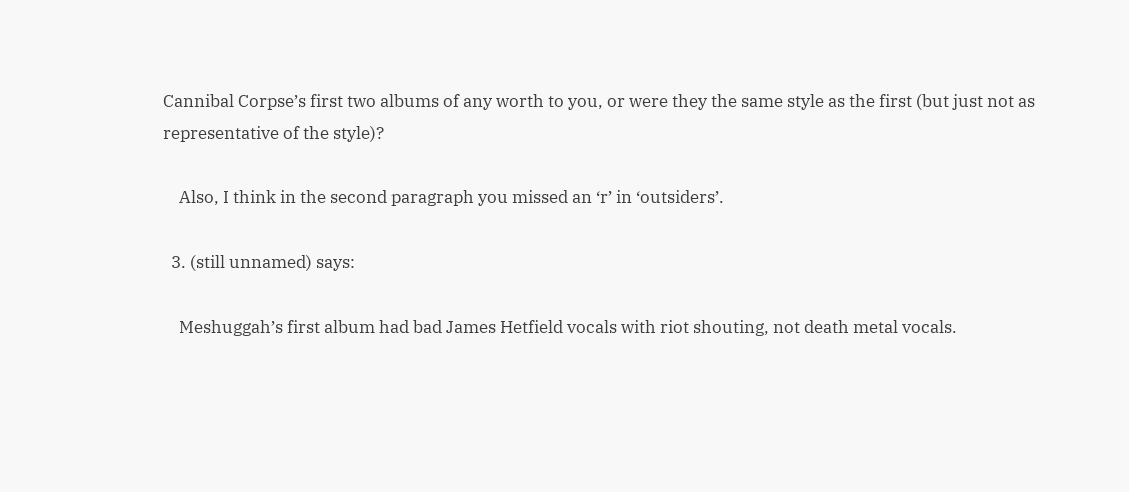Cannibal Corpse’s first two albums of any worth to you, or were they the same style as the first (but just not as representative of the style)?

    Also, I think in the second paragraph you missed an ‘r’ in ‘outsiders’.

  3. (still unnamed) says:

    Meshuggah’s first album had bad James Hetfield vocals with riot shouting, not death metal vocals.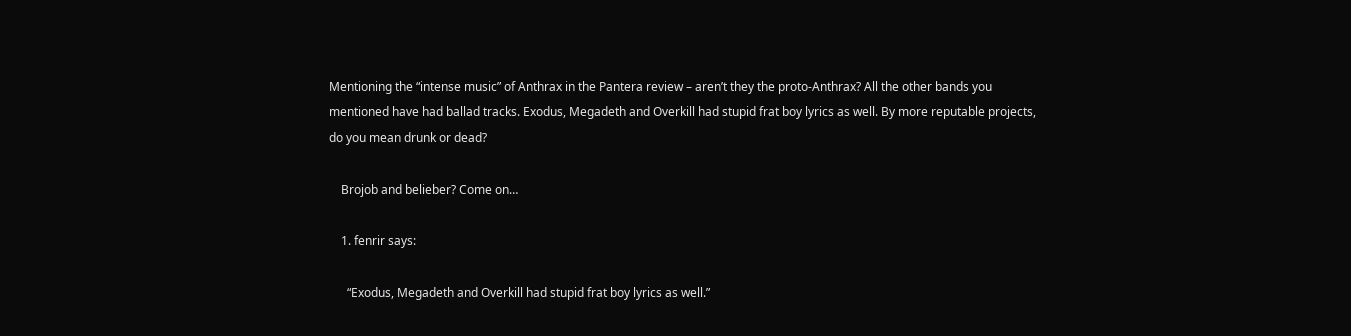Mentioning the “intense music” of Anthrax in the Pantera review – aren’t they the proto-Anthrax? All the other bands you mentioned have had ballad tracks. Exodus, Megadeth and Overkill had stupid frat boy lyrics as well. By more reputable projects, do you mean drunk or dead?

    Brojob and belieber? Come on…

    1. fenrir says:

      “Exodus, Megadeth and Overkill had stupid frat boy lyrics as well.”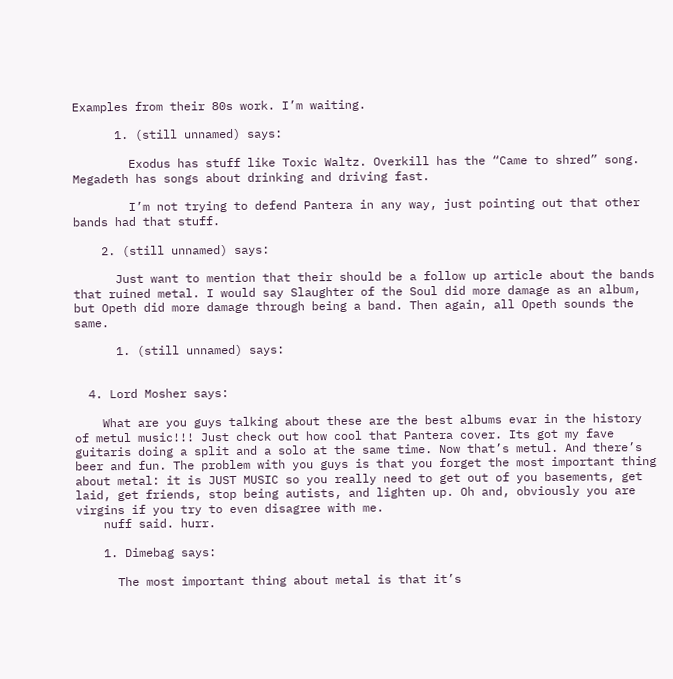Examples from their 80s work. I’m waiting.

      1. (still unnamed) says:

        Exodus has stuff like Toxic Waltz. Overkill has the “Came to shred” song. Megadeth has songs about drinking and driving fast.

        I’m not trying to defend Pantera in any way, just pointing out that other bands had that stuff.

    2. (still unnamed) says:

      Just want to mention that their should be a follow up article about the bands that ruined metal. I would say Slaughter of the Soul did more damage as an album, but Opeth did more damage through being a band. Then again, all Opeth sounds the same.

      1. (still unnamed) says:


  4. Lord Mosher says:

    What are you guys talking about these are the best albums evar in the history of metul music!!! Just check out how cool that Pantera cover. Its got my fave guitaris doing a split and a solo at the same time. Now that’s metul. And there’s beer and fun. The problem with you guys is that you forget the most important thing about metal: it is JUST MUSIC so you really need to get out of you basements, get laid, get friends, stop being autists, and lighten up. Oh and, obviously you are virgins if you try to even disagree with me.
    nuff said. hurr.

    1. Dimebag says:

      The most important thing about metal is that it’s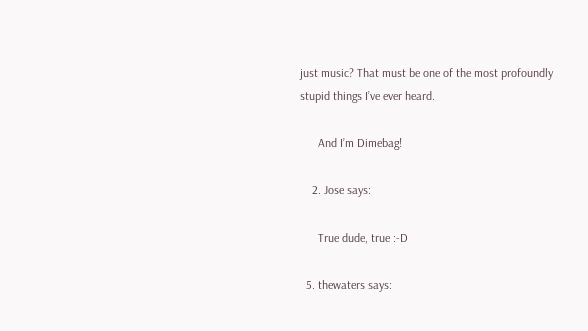just music? That must be one of the most profoundly stupid things I’ve ever heard.

      And I’m Dimebag!

    2. Jose says:

      True dude, true :-D

  5. thewaters says: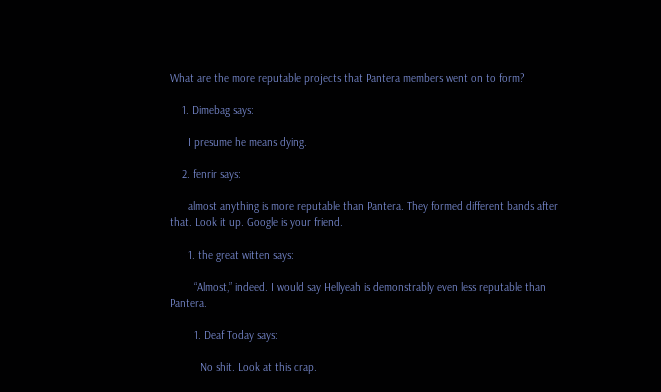What are the more reputable projects that Pantera members went on to form?

    1. Dimebag says:

      I presume he means dying.

    2. fenrir says:

      almost anything is more reputable than Pantera. They formed different bands after that. Look it up. Google is your friend.

      1. the great witten says:

        “Almost,” indeed. I would say Hellyeah is demonstrably even less reputable than Pantera.

        1. Deaf Today says:

          No shit. Look at this crap.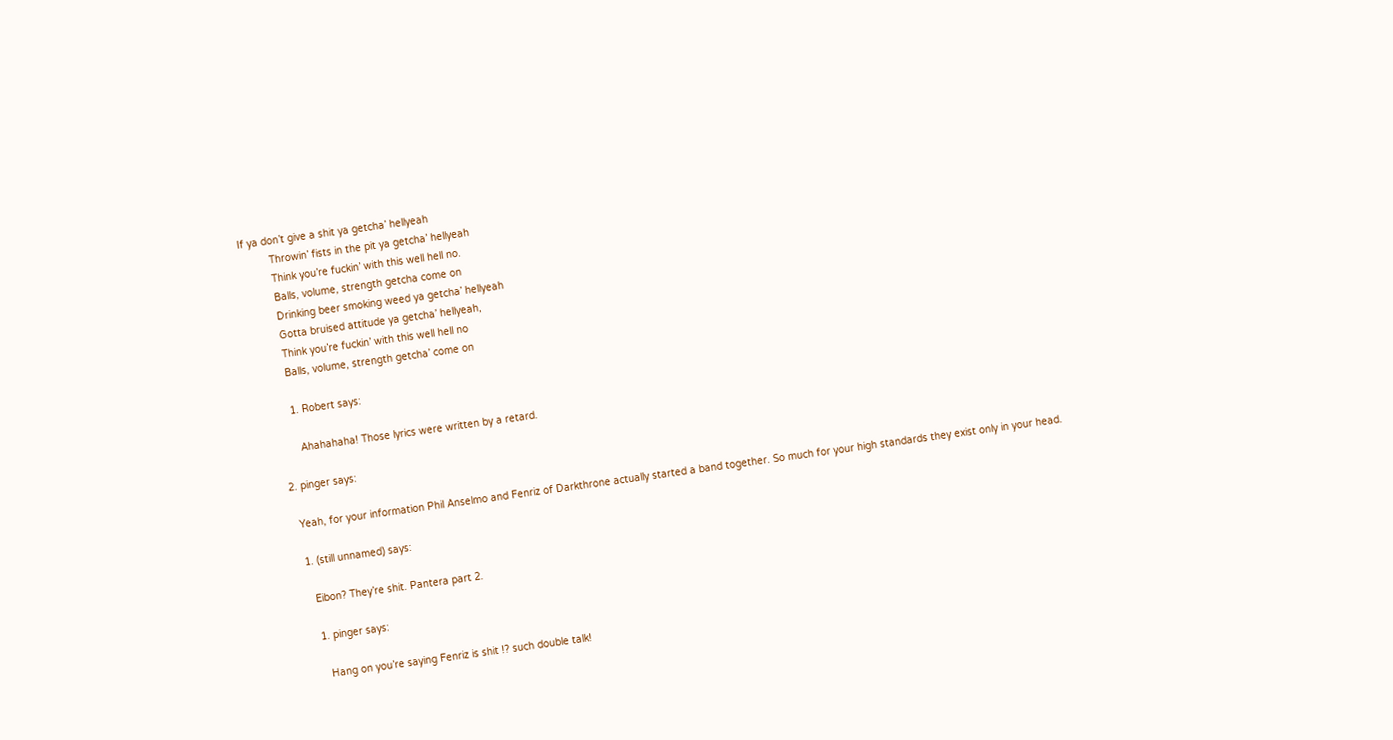If ya don’t give a shit ya getcha’ hellyeah
          Throwin’ fists in the pit ya getcha’ hellyeah
          Think you’re fuckin’ with this well hell no.
          Balls, volume, strength getcha come on
          Drinking beer smoking weed ya getcha’ hellyeah
          Gotta bruised attitude ya getcha’ hellyeah,
          Think you’re fuckin’ with this well hell no
          Balls, volume, strength getcha’ come on

          1. Robert says:

            Ahahahaha! Those lyrics were written by a retard.

      2. pinger says:

        Yeah, for your information Phil Anselmo and Fenriz of Darkthrone actually started a band together. So much for your high standards they exist only in your head.

        1. (still unnamed) says:

          Eibon? They’re shit. Pantera part 2.

          1. pinger says:

            Hang on you’re saying Fenriz is shit !? such double talk!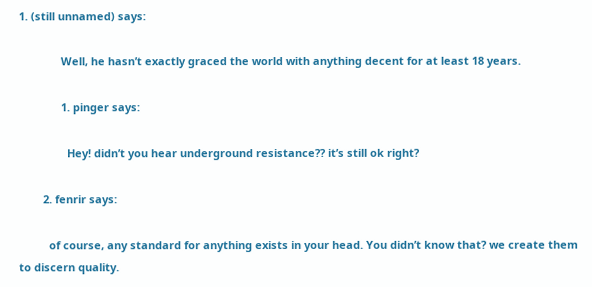1. (still unnamed) says:

              Well, he hasn’t exactly graced the world with anything decent for at least 18 years.

              1. pinger says:

                Hey! didn’t you hear underground resistance?? it’s still ok right?

        2. fenrir says:

          of course, any standard for anything exists in your head. You didn’t know that? we create them to discern quality.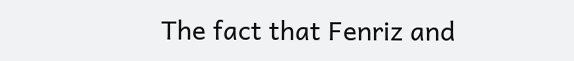The fact that Fenriz and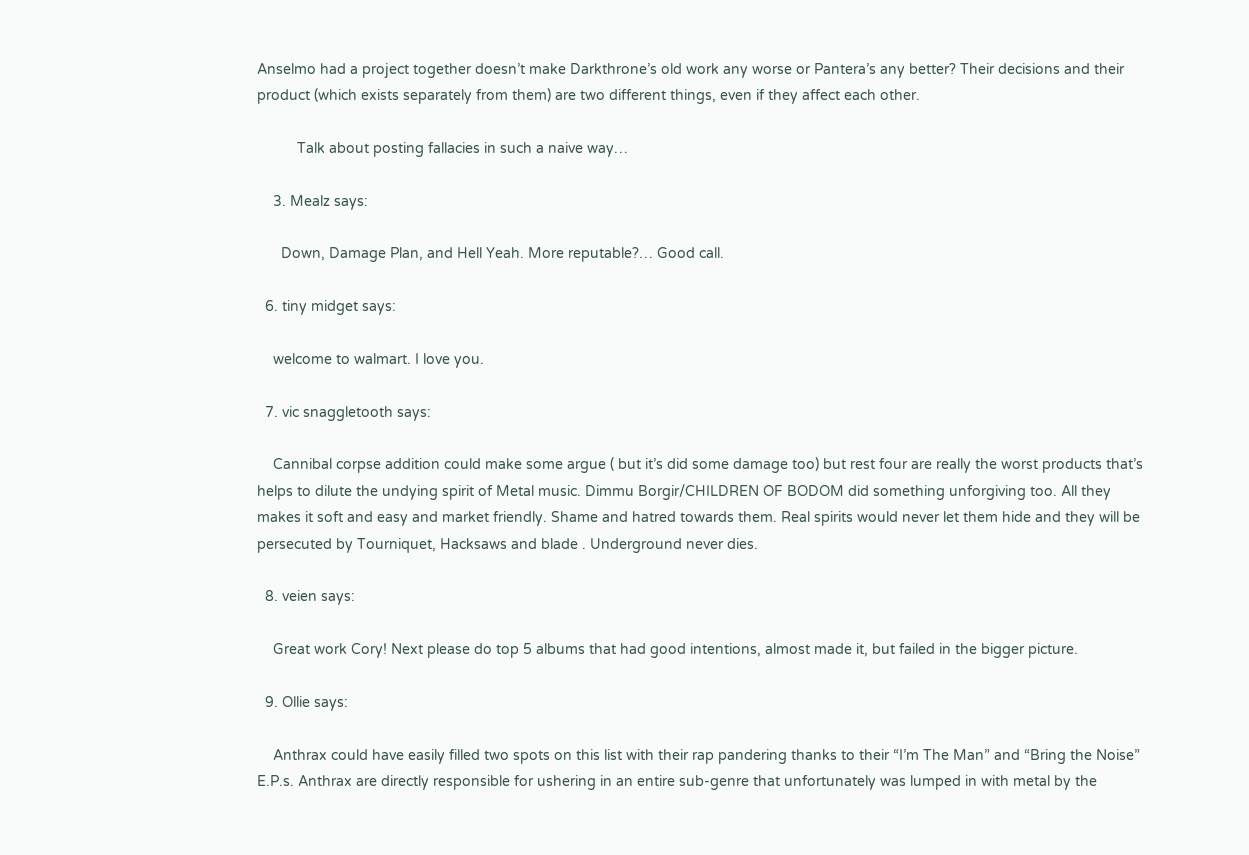Anselmo had a project together doesn’t make Darkthrone’s old work any worse or Pantera’s any better? Their decisions and their product (which exists separately from them) are two different things, even if they affect each other.

          Talk about posting fallacies in such a naive way…

    3. Mealz says:

      Down, Damage Plan, and Hell Yeah. More reputable?… Good call.

  6. tiny midget says:

    welcome to walmart. I love you.

  7. vic snaggletooth says:

    Cannibal corpse addition could make some argue ( but it’s did some damage too) but rest four are really the worst products that’s helps to dilute the undying spirit of Metal music. Dimmu Borgir/CHILDREN OF BODOM did something unforgiving too. All they makes it soft and easy and market friendly. Shame and hatred towards them. Real spirits would never let them hide and they will be persecuted by Tourniquet, Hacksaws and blade . Underground never dies.

  8. veien says:

    Great work Cory! Next please do top 5 albums that had good intentions, almost made it, but failed in the bigger picture.

  9. Ollie says:

    Anthrax could have easily filled two spots on this list with their rap pandering thanks to their “I’m The Man” and “Bring the Noise” E.P.s. Anthrax are directly responsible for ushering in an entire sub-genre that unfortunately was lumped in with metal by the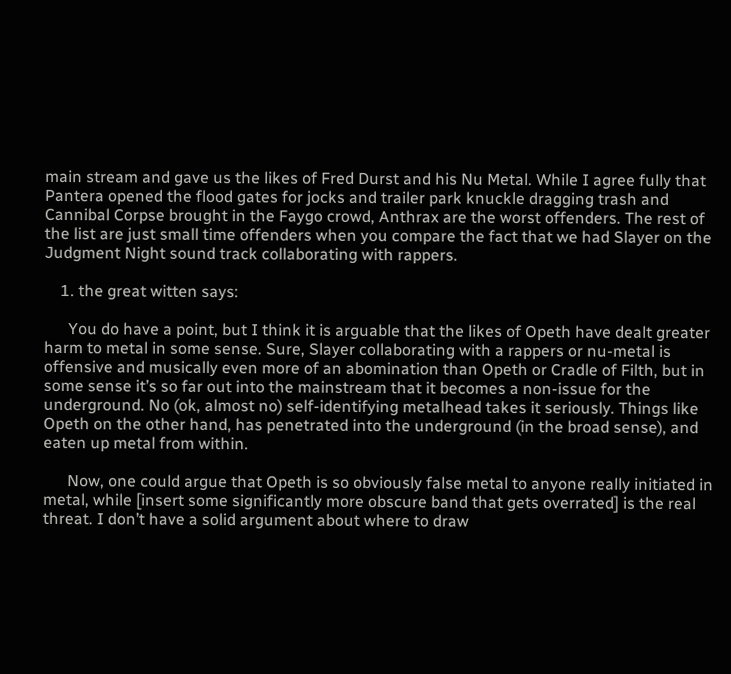main stream and gave us the likes of Fred Durst and his Nu Metal. While I agree fully that Pantera opened the flood gates for jocks and trailer park knuckle dragging trash and Cannibal Corpse brought in the Faygo crowd, Anthrax are the worst offenders. The rest of the list are just small time offenders when you compare the fact that we had Slayer on the Judgment Night sound track collaborating with rappers.

    1. the great witten says:

      You do have a point, but I think it is arguable that the likes of Opeth have dealt greater harm to metal in some sense. Sure, Slayer collaborating with a rappers or nu-metal is offensive and musically even more of an abomination than Opeth or Cradle of Filth, but in some sense it’s so far out into the mainstream that it becomes a non-issue for the underground. No (ok, almost no) self-identifying metalhead takes it seriously. Things like Opeth on the other hand, has penetrated into the underground (in the broad sense), and eaten up metal from within.

      Now, one could argue that Opeth is so obviously false metal to anyone really initiated in metal, while [insert some significantly more obscure band that gets overrated] is the real threat. I don’t have a solid argument about where to draw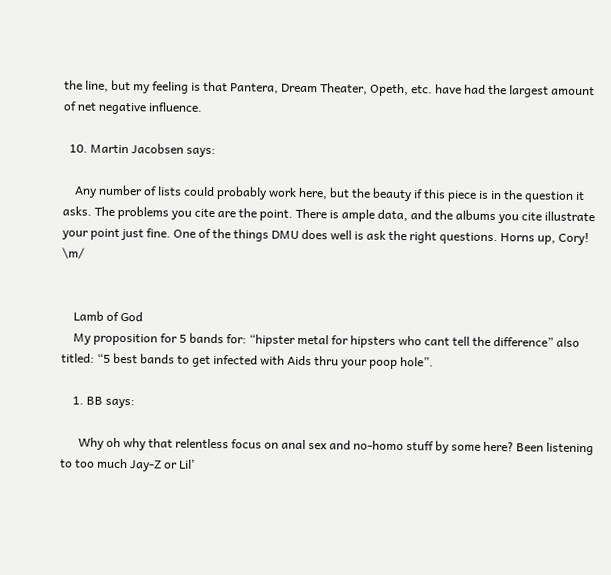the line, but my feeling is that Pantera, Dream Theater, Opeth, etc. have had the largest amount of net negative influence.

  10. Martin Jacobsen says:

    Any number of lists could probably work here, but the beauty if this piece is in the question it asks. The problems you cite are the point. There is ample data, and the albums you cite illustrate your point just fine. One of the things DMU does well is ask the right questions. Horns up, Cory! \m/


    Lamb of God
    My proposition for 5 bands for: “hipster metal for hipsters who cant tell the difference” also titled: “5 best bands to get infected with Aids thru your poop hole”.

    1. BB says:

      Why oh why that relentless focus on anal sex and no-homo stuff by some here? Been listening to too much Jay-Z or Lil’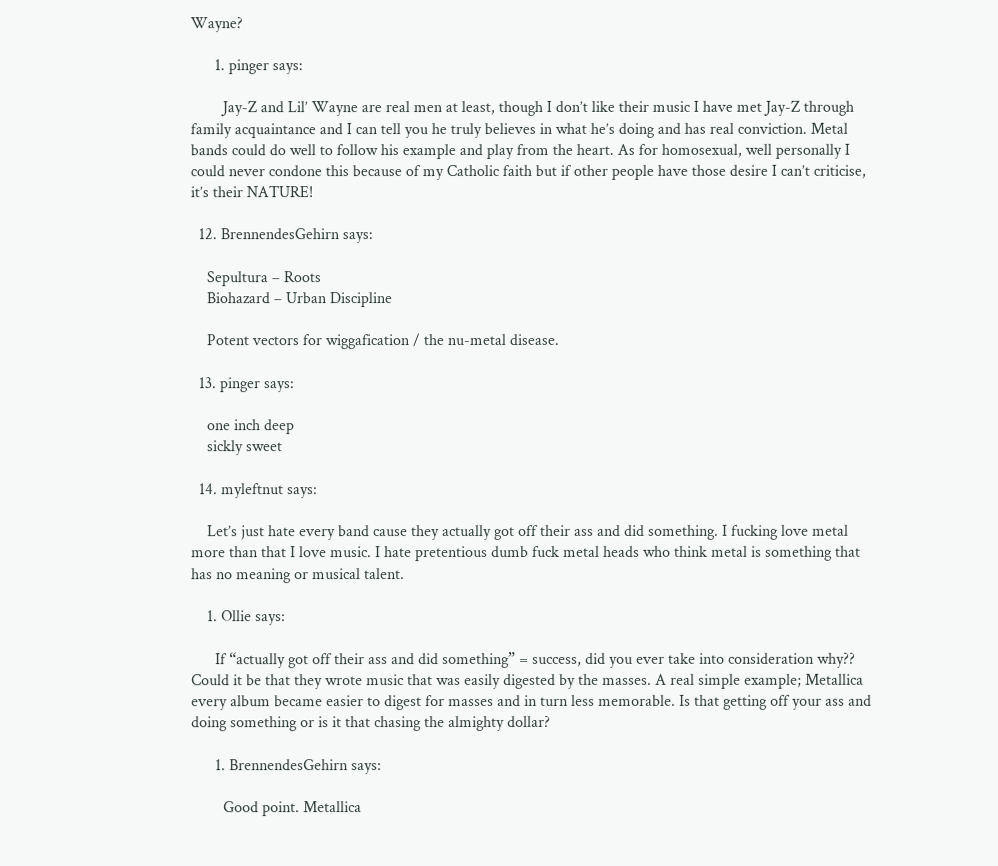Wayne?

      1. pinger says:

        Jay-Z and Lil’ Wayne are real men at least, though I don’t like their music I have met Jay-Z through family acquaintance and I can tell you he truly believes in what he’s doing and has real conviction. Metal bands could do well to follow his example and play from the heart. As for homosexual, well personally I could never condone this because of my Catholic faith but if other people have those desire I can’t criticise, it’s their NATURE!

  12. BrennendesGehirn says:

    Sepultura – Roots
    Biohazard – Urban Discipline

    Potent vectors for wiggafication / the nu-metal disease.

  13. pinger says:

    one inch deep
    sickly sweet

  14. myleftnut says:

    Let’s just hate every band cause they actually got off their ass and did something. I fucking love metal more than that I love music. I hate pretentious dumb fuck metal heads who think metal is something that has no meaning or musical talent.

    1. Ollie says:

      If “actually got off their ass and did something” = success, did you ever take into consideration why?? Could it be that they wrote music that was easily digested by the masses. A real simple example; Metallica every album became easier to digest for masses and in turn less memorable. Is that getting off your ass and doing something or is it that chasing the almighty dollar?

      1. BrennendesGehirn says:

        Good point. Metallica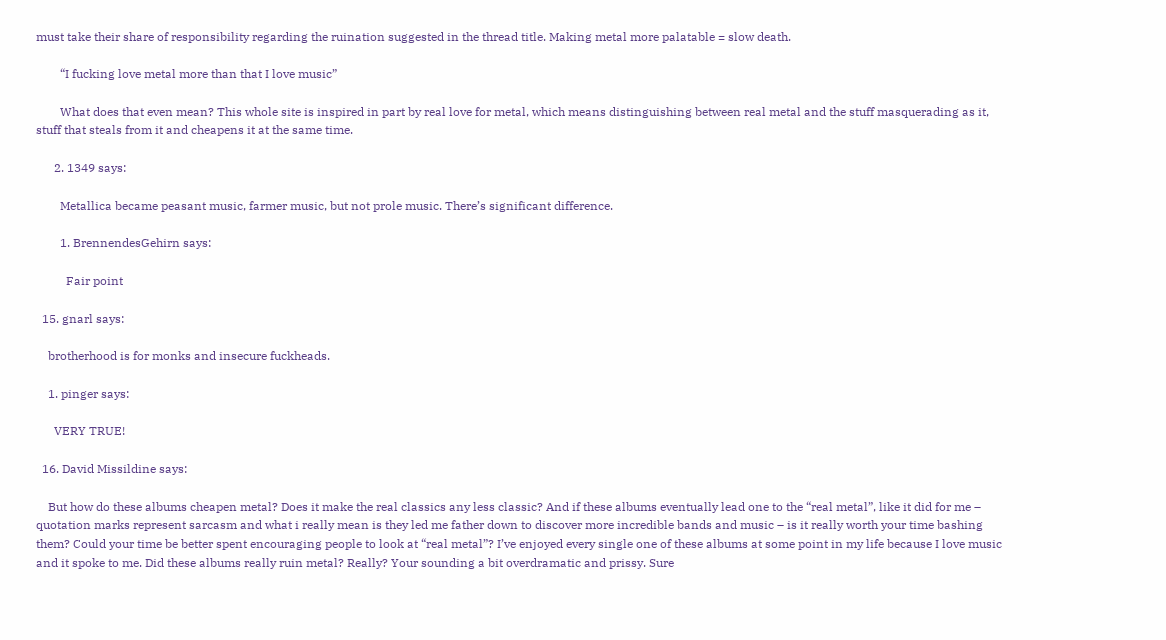must take their share of responsibility regarding the ruination suggested in the thread title. Making metal more palatable = slow death.

        “I fucking love metal more than that I love music”

        What does that even mean? This whole site is inspired in part by real love for metal, which means distinguishing between real metal and the stuff masquerading as it, stuff that steals from it and cheapens it at the same time.

      2. 1349 says:

        Metallica became peasant music, farmer music, but not prole music. There’s significant difference.

        1. BrennendesGehirn says:

          Fair point

  15. gnarl says:

    brotherhood is for monks and insecure fuckheads.

    1. pinger says:

      VERY TRUE!

  16. David Missildine says:

    But how do these albums cheapen metal? Does it make the real classics any less classic? And if these albums eventually lead one to the “real metal”, like it did for me – quotation marks represent sarcasm and what i really mean is they led me father down to discover more incredible bands and music – is it really worth your time bashing them? Could your time be better spent encouraging people to look at “real metal”? I’ve enjoyed every single one of these albums at some point in my life because I love music and it spoke to me. Did these albums really ruin metal? Really? Your sounding a bit overdramatic and prissy. Sure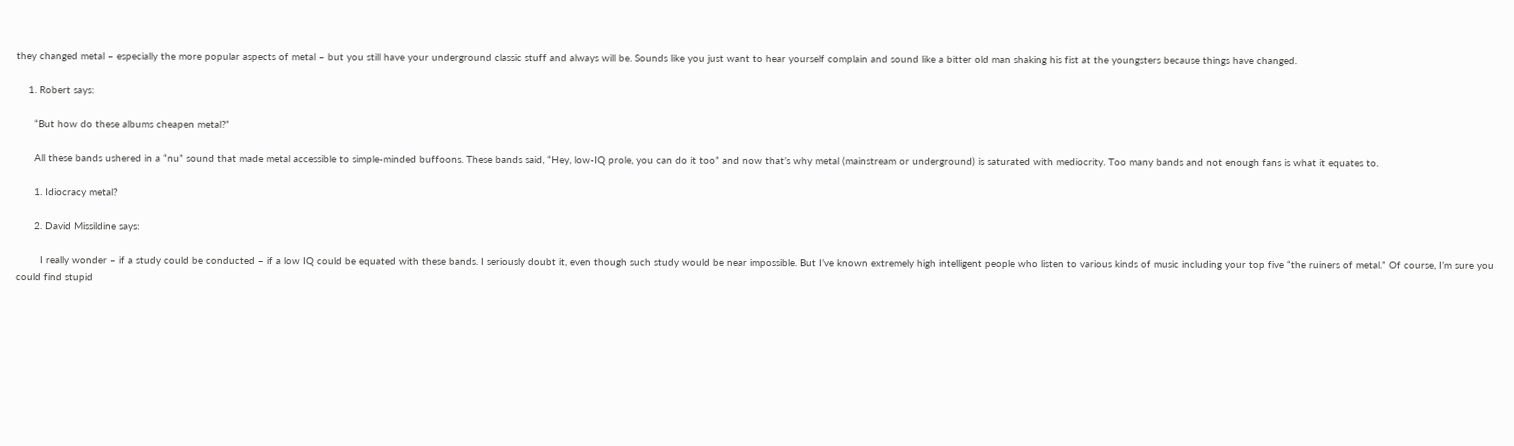they changed metal – especially the more popular aspects of metal – but you still have your underground classic stuff and always will be. Sounds like you just want to hear yourself complain and sound like a bitter old man shaking his fist at the youngsters because things have changed.

    1. Robert says:

      “But how do these albums cheapen metal?”

      All these bands ushered in a “nu” sound that made metal accessible to simple-minded buffoons. These bands said, “Hey, low-IQ prole, you can do it too” and now that’s why metal (mainstream or underground) is saturated with mediocrity. Too many bands and not enough fans is what it equates to.

      1. Idiocracy metal?

      2. David Missildine says:

        I really wonder – if a study could be conducted – if a low IQ could be equated with these bands. I seriously doubt it, even though such study would be near impossible. But I’ve known extremely high intelligent people who listen to various kinds of music including your top five “the ruiners of metal.” Of course, I’m sure you could find stupid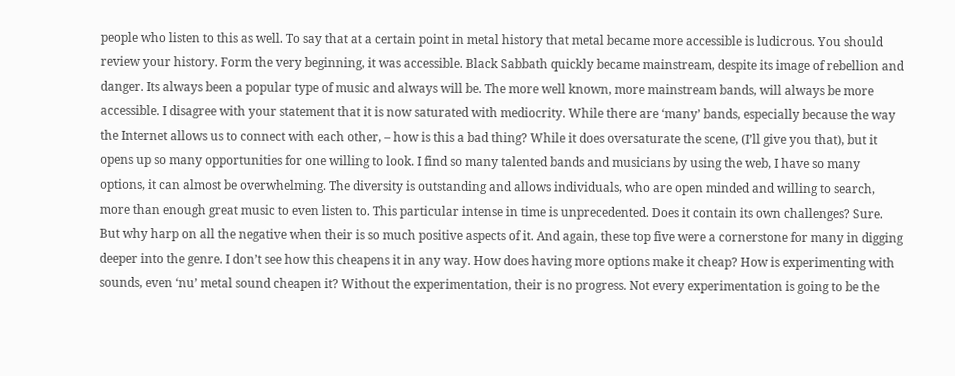people who listen to this as well. To say that at a certain point in metal history that metal became more accessible is ludicrous. You should review your history. Form the very beginning, it was accessible. Black Sabbath quickly became mainstream, despite its image of rebellion and danger. Its always been a popular type of music and always will be. The more well known, more mainstream bands, will always be more accessible. I disagree with your statement that it is now saturated with mediocrity. While there are ‘many’ bands, especially because the way the Internet allows us to connect with each other, – how is this a bad thing? While it does oversaturate the scene, (I’ll give you that), but it opens up so many opportunities for one willing to look. I find so many talented bands and musicians by using the web, I have so many options, it can almost be overwhelming. The diversity is outstanding and allows individuals, who are open minded and willing to search, more than enough great music to even listen to. This particular intense in time is unprecedented. Does it contain its own challenges? Sure. But why harp on all the negative when their is so much positive aspects of it. And again, these top five were a cornerstone for many in digging deeper into the genre. I don’t see how this cheapens it in any way. How does having more options make it cheap? How is experimenting with sounds, even ‘nu’ metal sound cheapen it? Without the experimentation, their is no progress. Not every experimentation is going to be the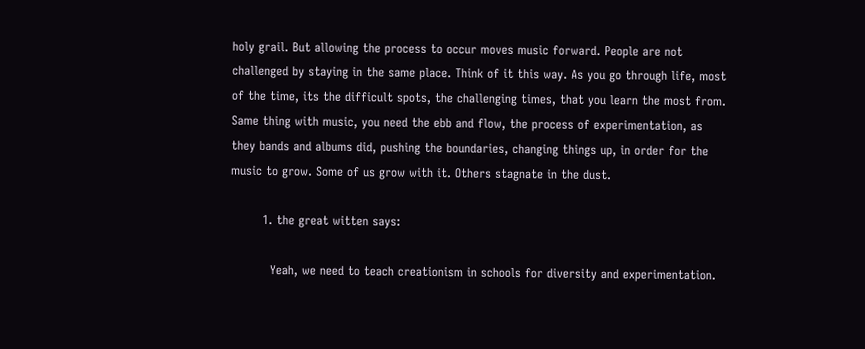holy grail. But allowing the process to occur moves music forward. People are not challenged by staying in the same place. Think of it this way. As you go through life, most of the time, its the difficult spots, the challenging times, that you learn the most from. Same thing with music, you need the ebb and flow, the process of experimentation, as they bands and albums did, pushing the boundaries, changing things up, in order for the music to grow. Some of us grow with it. Others stagnate in the dust.

        1. the great witten says:

          Yeah, we need to teach creationism in schools for diversity and experimentation.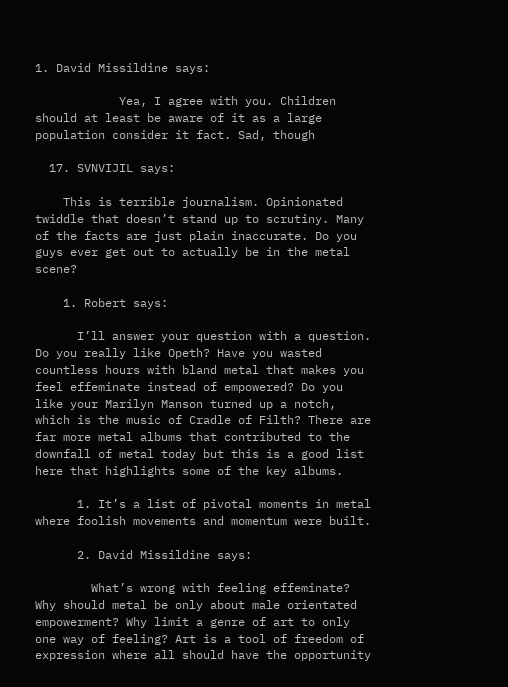1. David Missildine says:

            Yea, I agree with you. Children should at least be aware of it as a large population consider it fact. Sad, though

  17. SVNVIJIL says:

    This is terrible journalism. Opinionated twiddle that doesn’t stand up to scrutiny. Many of the facts are just plain inaccurate. Do you guys ever get out to actually be in the metal scene?

    1. Robert says:

      I’ll answer your question with a question. Do you really like Opeth? Have you wasted countless hours with bland metal that makes you feel effeminate instead of empowered? Do you like your Marilyn Manson turned up a notch, which is the music of Cradle of Filth? There are far more metal albums that contributed to the downfall of metal today but this is a good list here that highlights some of the key albums.

      1. It’s a list of pivotal moments in metal where foolish movements and momentum were built.

      2. David Missildine says:

        What’s wrong with feeling effeminate? Why should metal be only about male orientated empowerment? Why limit a genre of art to only one way of feeling? Art is a tool of freedom of expression where all should have the opportunity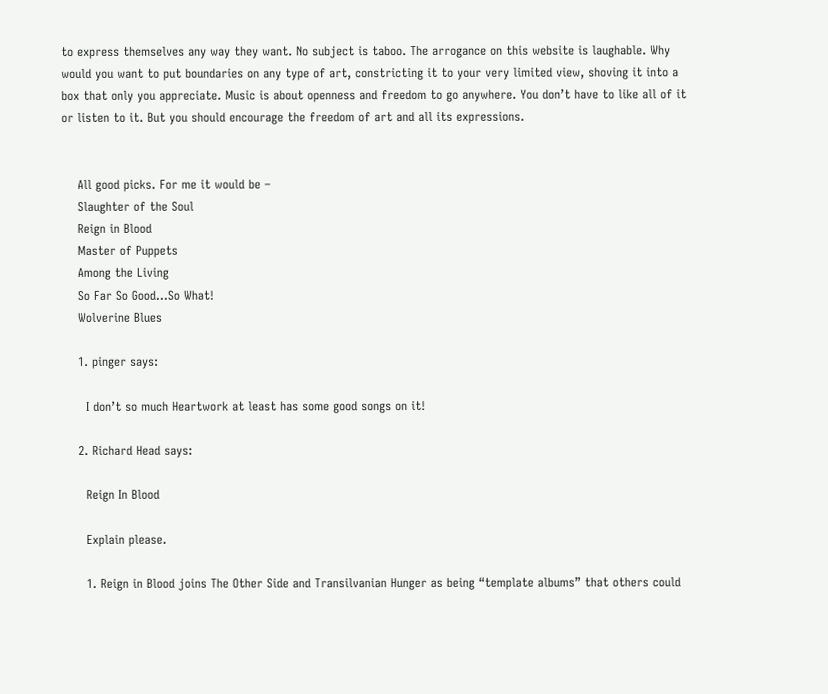to express themselves any way they want. No subject is taboo. The arrogance on this website is laughable. Why would you want to put boundaries on any type of art, constricting it to your very limited view, shoving it into a box that only you appreciate. Music is about openness and freedom to go anywhere. You don’t have to like all of it or listen to it. But you should encourage the freedom of art and all its expressions.


    All good picks. For me it would be –
    Slaughter of the Soul
    Reign in Blood
    Master of Puppets
    Among the Living
    So Far So Good…So What!
    Wolverine Blues

    1. pinger says:

      I don’t so much Heartwork at least has some good songs on it!

    2. Richard Head says:

      Reign In Blood

      Explain please.

      1. Reign in Blood joins The Other Side and Transilvanian Hunger as being “template albums” that others could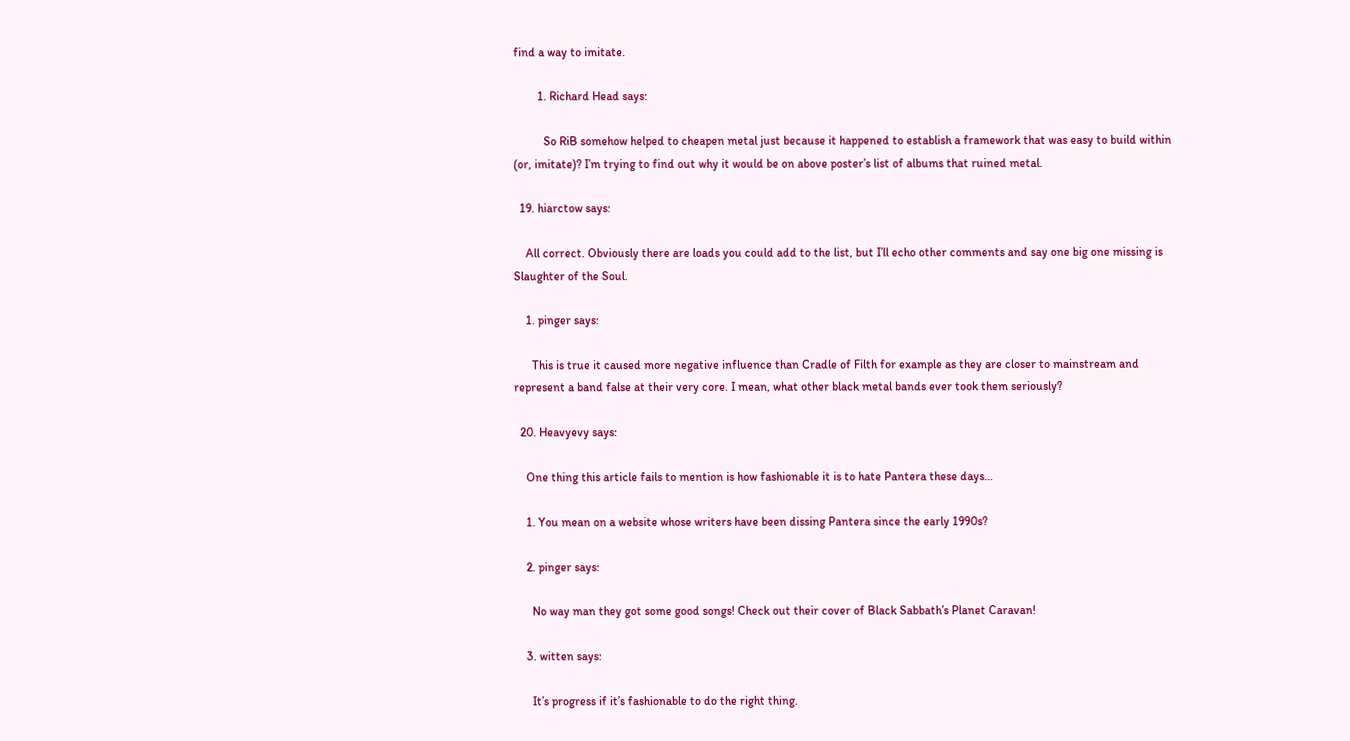find a way to imitate.

        1. Richard Head says:

          So RiB somehow helped to cheapen metal just because it happened to establish a framework that was easy to build within (or, imitate)? I’m trying to find out why it would be on above poster’s list of albums that ruined metal.

  19. hiarctow says:

    All correct. Obviously there are loads you could add to the list, but I’ll echo other comments and say one big one missing is Slaughter of the Soul.

    1. pinger says:

      This is true it caused more negative influence than Cradle of Filth for example as they are closer to mainstream and represent a band false at their very core. I mean, what other black metal bands ever took them seriously?

  20. Heavyevy says:

    One thing this article fails to mention is how fashionable it is to hate Pantera these days…

    1. You mean on a website whose writers have been dissing Pantera since the early 1990s?

    2. pinger says:

      No way man they got some good songs! Check out their cover of Black Sabbath’s Planet Caravan!

    3. witten says:

      It’s progress if it’s fashionable to do the right thing.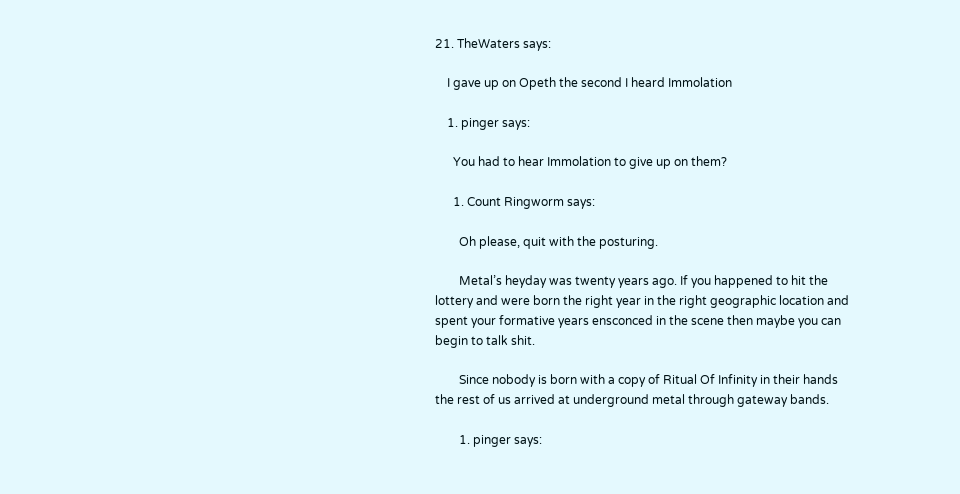21. TheWaters says:

    I gave up on Opeth the second I heard Immolation

    1. pinger says:

      You had to hear Immolation to give up on them?

      1. Count Ringworm says:

        Oh please, quit with the posturing.

        Metal’s heyday was twenty years ago. If you happened to hit the lottery and were born the right year in the right geographic location and spent your formative years ensconced in the scene then maybe you can begin to talk shit.

        Since nobody is born with a copy of Ritual Of Infinity in their hands the rest of us arrived at underground metal through gateway bands.

        1. pinger says: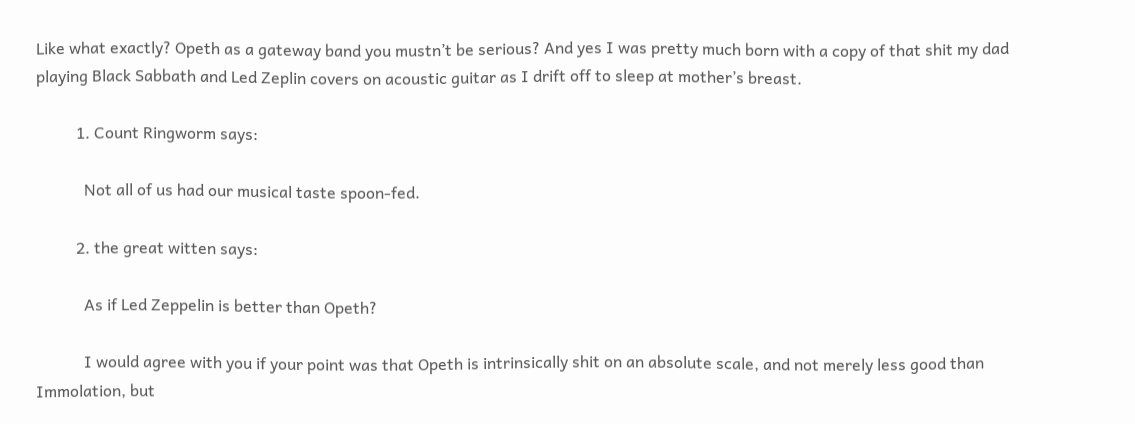Like what exactly? Opeth as a gateway band you mustn’t be serious? And yes I was pretty much born with a copy of that shit my dad playing Black Sabbath and Led Zeplin covers on acoustic guitar as I drift off to sleep at mother’s breast.

          1. Count Ringworm says:

            Not all of us had our musical taste spoon-fed.

          2. the great witten says:

            As if Led Zeppelin is better than Opeth?

            I would agree with you if your point was that Opeth is intrinsically shit on an absolute scale, and not merely less good than Immolation, but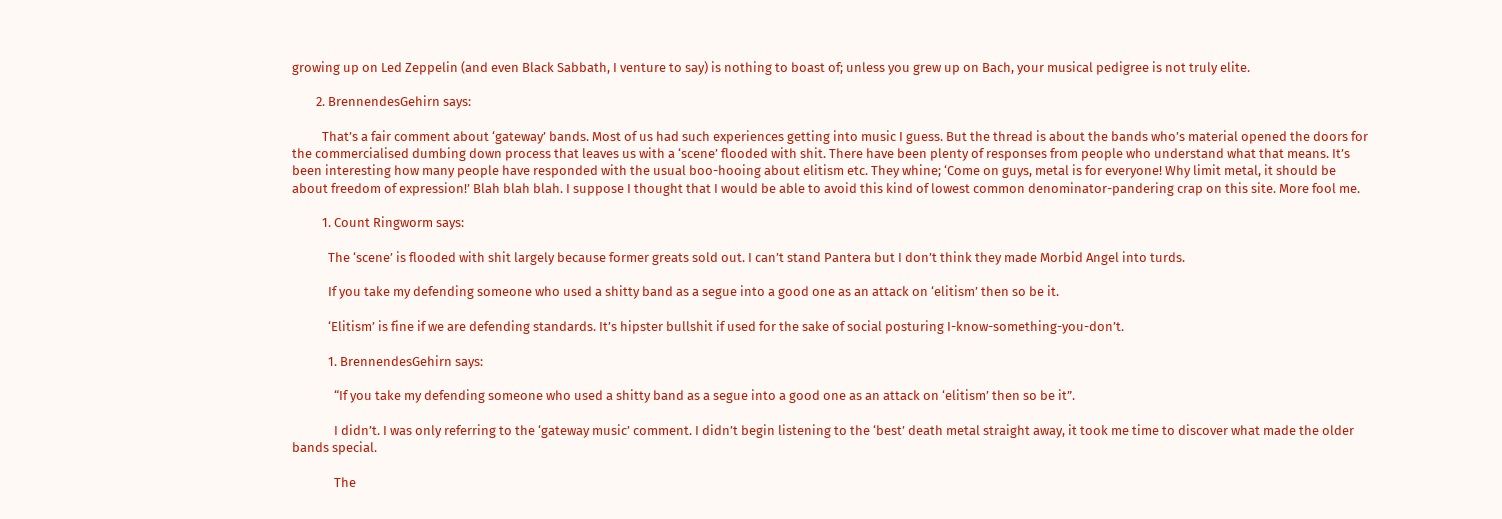growing up on Led Zeppelin (and even Black Sabbath, I venture to say) is nothing to boast of; unless you grew up on Bach, your musical pedigree is not truly elite.

        2. BrennendesGehirn says:

          That’s a fair comment about ‘gateway’ bands. Most of us had such experiences getting into music I guess. But the thread is about the bands who’s material opened the doors for the commercialised dumbing down process that leaves us with a ‘scene’ flooded with shit. There have been plenty of responses from people who understand what that means. It’s been interesting how many people have responded with the usual boo-hooing about elitism etc. They whine; ‘Come on guys, metal is for everyone! Why limit metal, it should be about freedom of expression!’ Blah blah blah. I suppose I thought that I would be able to avoid this kind of lowest common denominator-pandering crap on this site. More fool me.

          1. Count Ringworm says:

            The ‘scene’ is flooded with shit largely because former greats sold out. I can’t stand Pantera but I don’t think they made Morbid Angel into turds.

            If you take my defending someone who used a shitty band as a segue into a good one as an attack on ‘elitism’ then so be it.

            ‘Elitism’ is fine if we are defending standards. It’s hipster bullshit if used for the sake of social posturing I-know-something-you-don’t.

            1. BrennendesGehirn says:

              “If you take my defending someone who used a shitty band as a segue into a good one as an attack on ‘elitism’ then so be it”.

              I didn’t. I was only referring to the ‘gateway music’ comment. I didn’t begin listening to the ‘best’ death metal straight away, it took me time to discover what made the older bands special.

              The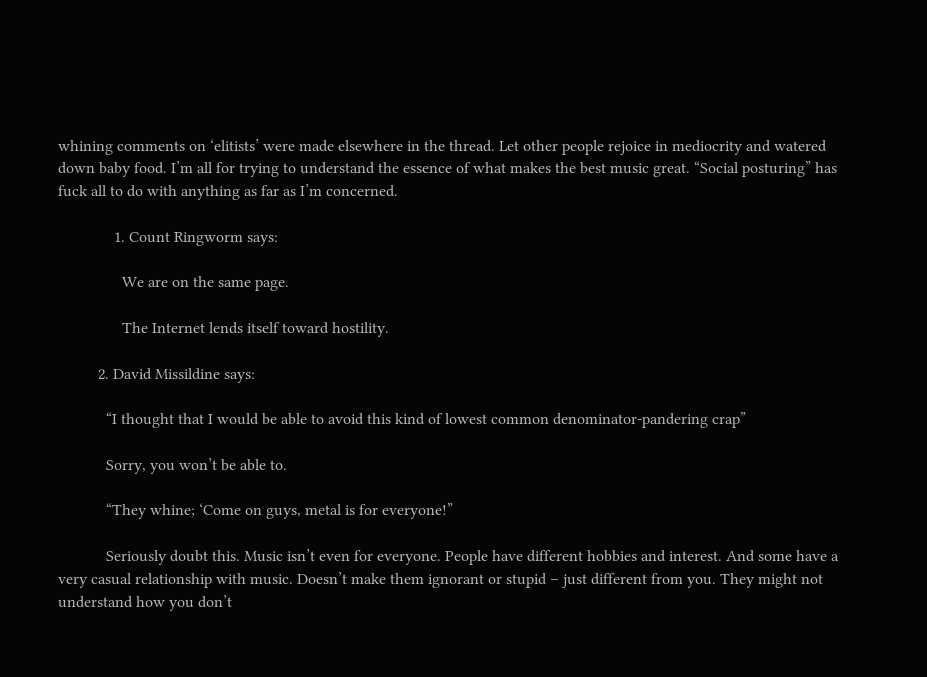whining comments on ‘elitists’ were made elsewhere in the thread. Let other people rejoice in mediocrity and watered down baby food. I’m all for trying to understand the essence of what makes the best music great. “Social posturing” has fuck all to do with anything as far as I’m concerned.

              1. Count Ringworm says:

                We are on the same page.

                The Internet lends itself toward hostility.

          2. David Missildine says:

            “I thought that I would be able to avoid this kind of lowest common denominator-pandering crap”

            Sorry, you won’t be able to.

            “They whine; ‘Come on guys, metal is for everyone!”

            Seriously doubt this. Music isn’t even for everyone. People have different hobbies and interest. And some have a very casual relationship with music. Doesn’t make them ignorant or stupid – just different from you. They might not understand how you don’t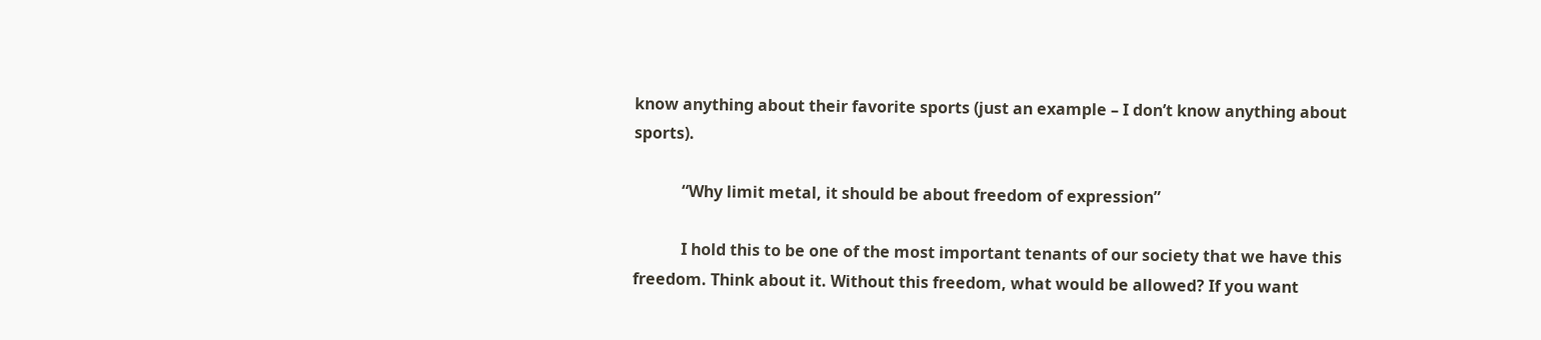know anything about their favorite sports (just an example – I don’t know anything about sports).

            “Why limit metal, it should be about freedom of expression”

            I hold this to be one of the most important tenants of our society that we have this freedom. Think about it. Without this freedom, what would be allowed? If you want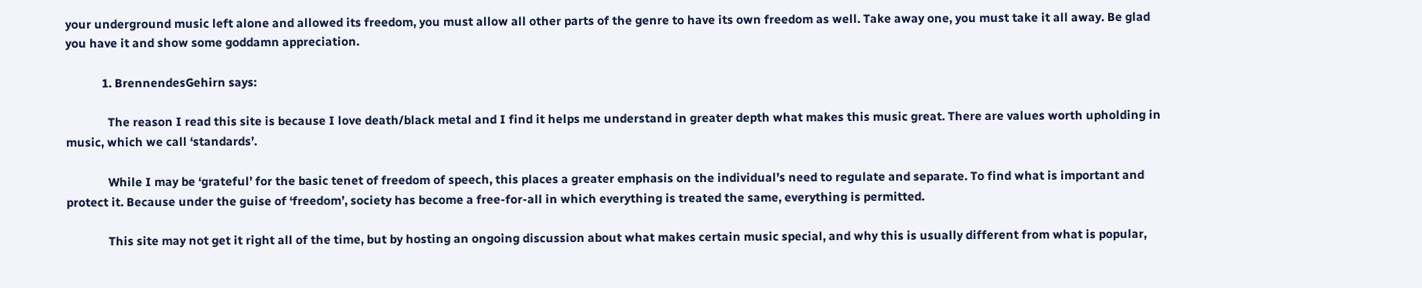your underground music left alone and allowed its freedom, you must allow all other parts of the genre to have its own freedom as well. Take away one, you must take it all away. Be glad you have it and show some goddamn appreciation.

            1. BrennendesGehirn says:

              The reason I read this site is because I love death/black metal and I find it helps me understand in greater depth what makes this music great. There are values worth upholding in music, which we call ‘standards’.

              While I may be ‘grateful’ for the basic tenet of freedom of speech, this places a greater emphasis on the individual’s need to regulate and separate. To find what is important and protect it. Because under the guise of ‘freedom’, society has become a free-for-all in which everything is treated the same, everything is permitted.

              This site may not get it right all of the time, but by hosting an ongoing discussion about what makes certain music special, and why this is usually different from what is popular,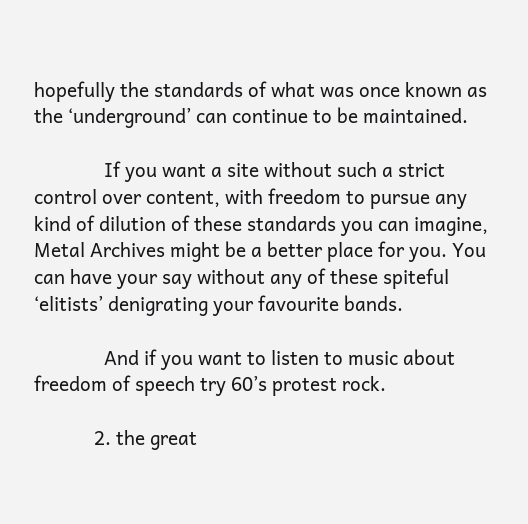hopefully the standards of what was once known as the ‘underground’ can continue to be maintained.

              If you want a site without such a strict control over content, with freedom to pursue any kind of dilution of these standards you can imagine, Metal Archives might be a better place for you. You can have your say without any of these spiteful ‘elitists’ denigrating your favourite bands.

              And if you want to listen to music about freedom of speech try 60’s protest rock.

            2. the great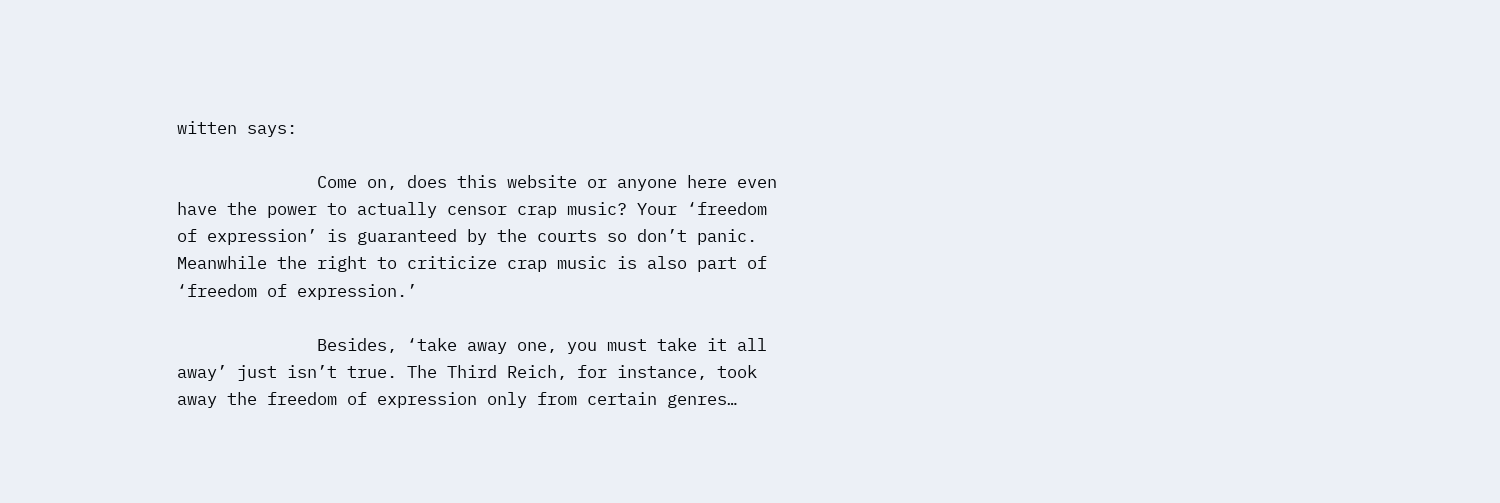witten says:

              Come on, does this website or anyone here even have the power to actually censor crap music? Your ‘freedom of expression’ is guaranteed by the courts so don’t panic. Meanwhile the right to criticize crap music is also part of ‘freedom of expression.’

              Besides, ‘take away one, you must take it all away’ just isn’t true. The Third Reich, for instance, took away the freedom of expression only from certain genres…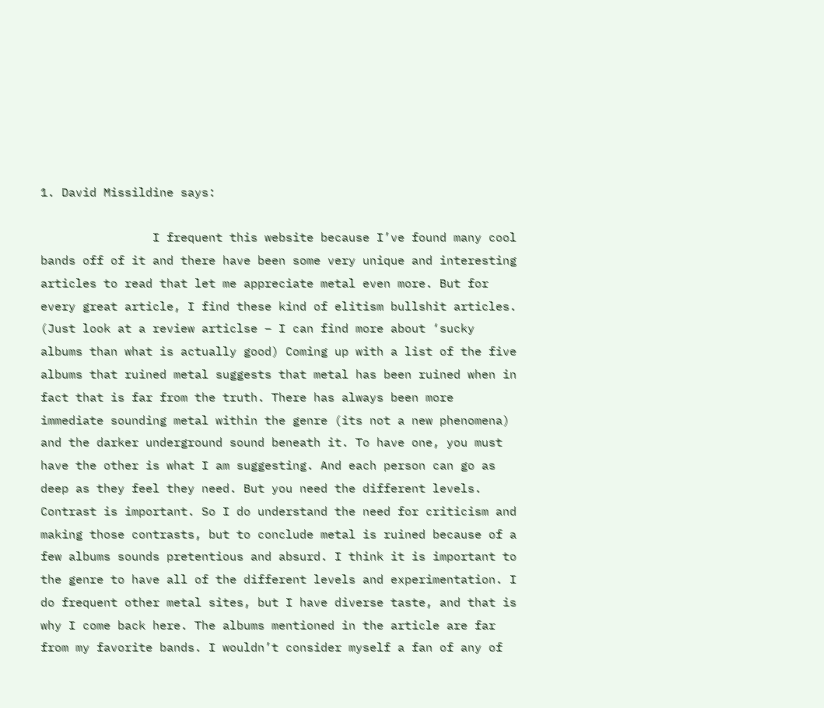1. David Missildine says:

                I frequent this website because I’ve found many cool bands off of it and there have been some very unique and interesting articles to read that let me appreciate metal even more. But for every great article, I find these kind of elitism bullshit articles. (Just look at a review articlse – I can find more about ‘sucky albums than what is actually good) Coming up with a list of the five albums that ruined metal suggests that metal has been ruined when in fact that is far from the truth. There has always been more immediate sounding metal within the genre (its not a new phenomena) and the darker underground sound beneath it. To have one, you must have the other is what I am suggesting. And each person can go as deep as they feel they need. But you need the different levels. Contrast is important. So I do understand the need for criticism and making those contrasts, but to conclude metal is ruined because of a few albums sounds pretentious and absurd. I think it is important to the genre to have all of the different levels and experimentation. I do frequent other metal sites, but I have diverse taste, and that is why I come back here. The albums mentioned in the article are far from my favorite bands. I wouldn’t consider myself a fan of any of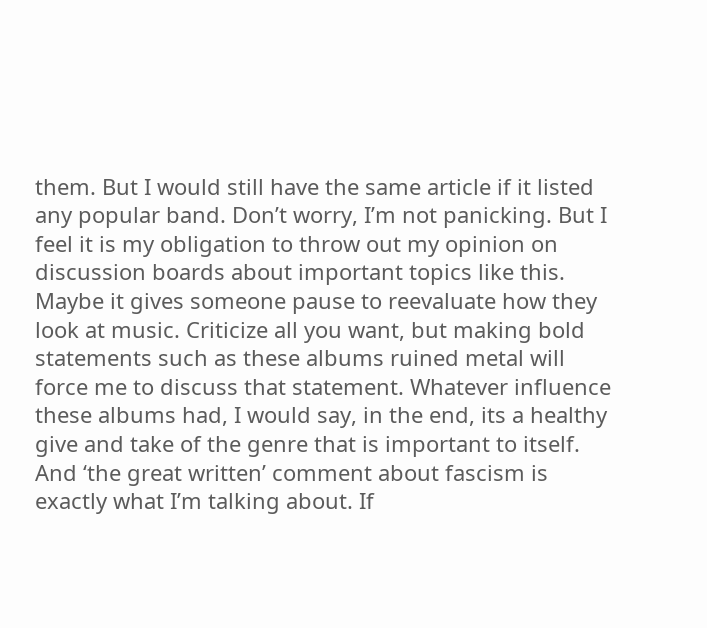them. But I would still have the same article if it listed any popular band. Don’t worry, I’m not panicking. But I feel it is my obligation to throw out my opinion on discussion boards about important topics like this. Maybe it gives someone pause to reevaluate how they look at music. Criticize all you want, but making bold statements such as these albums ruined metal will force me to discuss that statement. Whatever influence these albums had, I would say, in the end, its a healthy give and take of the genre that is important to itself. And ‘the great written’ comment about fascism is exactly what I’m talking about. If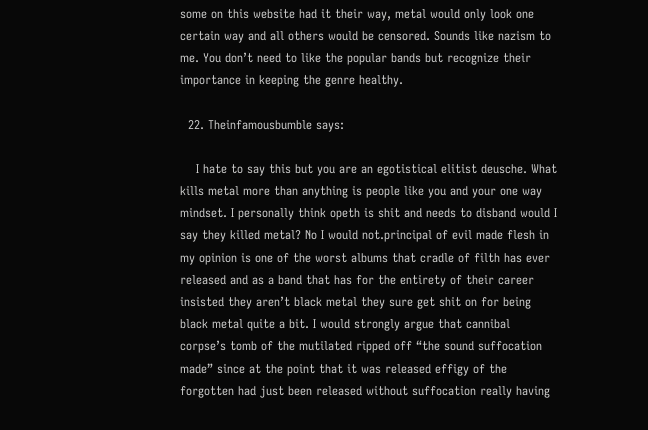some on this website had it their way, metal would only look one certain way and all others would be censored. Sounds like nazism to me. You don’t need to like the popular bands but recognize their importance in keeping the genre healthy.

  22. Theinfamousbumble says:

    I hate to say this but you are an egotistical elitist deusche. What kills metal more than anything is people like you and your one way mindset. I personally think opeth is shit and needs to disband would I say they killed metal? No I would not.principal of evil made flesh in my opinion is one of the worst albums that cradle of filth has ever released and as a band that has for the entirety of their career insisted they aren’t black metal they sure get shit on for being black metal quite a bit. I would strongly argue that cannibal corpse’s tomb of the mutilated ripped off “the sound suffocation made” since at the point that it was released effigy of the forgotten had just been released without suffocation really having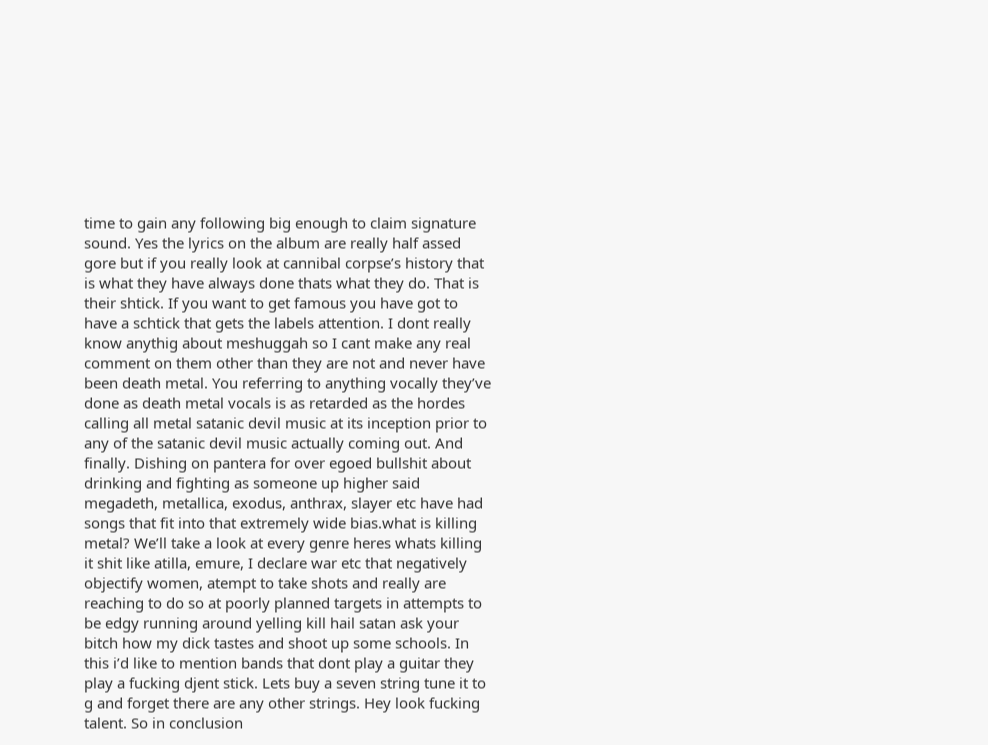time to gain any following big enough to claim signature sound. Yes the lyrics on the album are really half assed gore but if you really look at cannibal corpse’s history that is what they have always done thats what they do. That is their shtick. If you want to get famous you have got to have a schtick that gets the labels attention. I dont really know anythig about meshuggah so I cant make any real comment on them other than they are not and never have been death metal. You referring to anything vocally they’ve done as death metal vocals is as retarded as the hordes calling all metal satanic devil music at its inception prior to any of the satanic devil music actually coming out. And finally. Dishing on pantera for over egoed bullshit about drinking and fighting as someone up higher said megadeth, metallica, exodus, anthrax, slayer etc have had songs that fit into that extremely wide bias.what is killing metal? We’ll take a look at every genre heres whats killing it shit like atilla, emure, I declare war etc that negatively objectify women, atempt to take shots and really are reaching to do so at poorly planned targets in attempts to be edgy running around yelling kill hail satan ask your bitch how my dick tastes and shoot up some schools. In this i’d like to mention bands that dont play a guitar they play a fucking djent stick. Lets buy a seven string tune it to g and forget there are any other strings. Hey look fucking talent. So in conclusion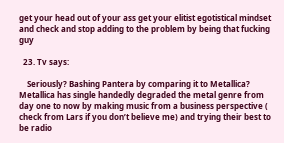get your head out of your ass get your elitist egotistical mindset and check and stop adding to the problem by being that fucking guy

  23. Tv says:

    Seriously? Bashing Pantera by comparing it to Metallica? Metallica has single handedly degraded the metal genre from day one to now by making music from a business perspective ( check from Lars if you don’t believe me) and trying their best to be radio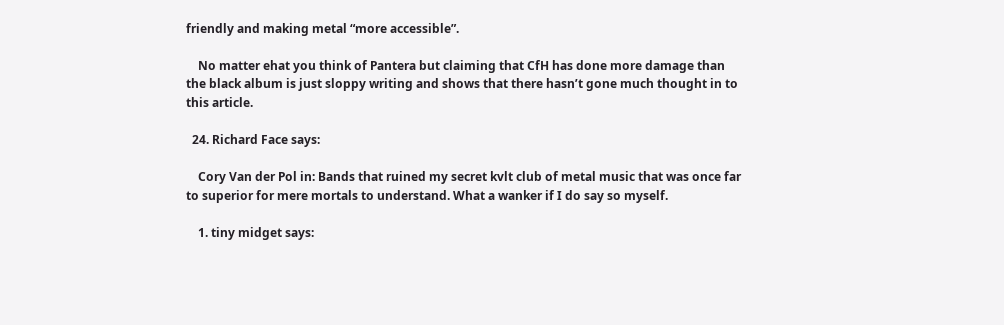friendly and making metal “more accessible”.

    No matter ehat you think of Pantera but claiming that CfH has done more damage than the black album is just sloppy writing and shows that there hasn’t gone much thought in to this article.

  24. Richard Face says:

    Cory Van der Pol in: Bands that ruined my secret kvlt club of metal music that was once far to superior for mere mortals to understand. What a wanker if I do say so myself.

    1. tiny midget says: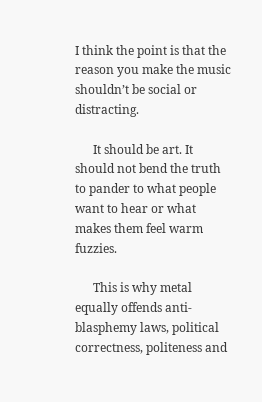I think the point is that the reason you make the music shouldn’t be social or distracting.

      It should be art. It should not bend the truth to pander to what people want to hear or what makes them feel warm fuzzies.

      This is why metal equally offends anti-blasphemy laws, political correctness, politeness and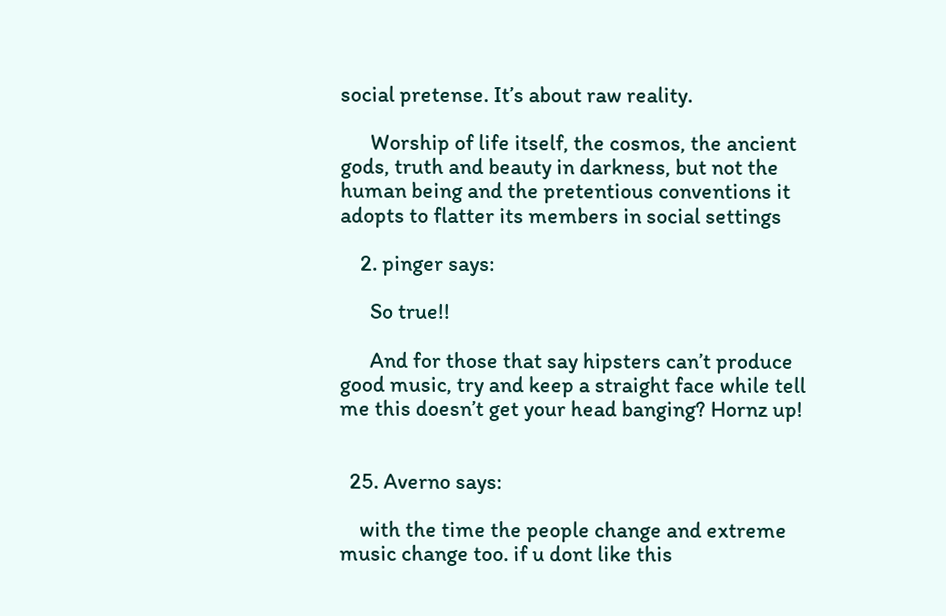social pretense. It’s about raw reality.

      Worship of life itself, the cosmos, the ancient gods, truth and beauty in darkness, but not the human being and the pretentious conventions it adopts to flatter its members in social settings

    2. pinger says:

      So true!!

      And for those that say hipsters can’t produce good music, try and keep a straight face while tell me this doesn’t get your head banging? Hornz up!


  25. Averno says:

    with the time the people change and extreme music change too. if u dont like this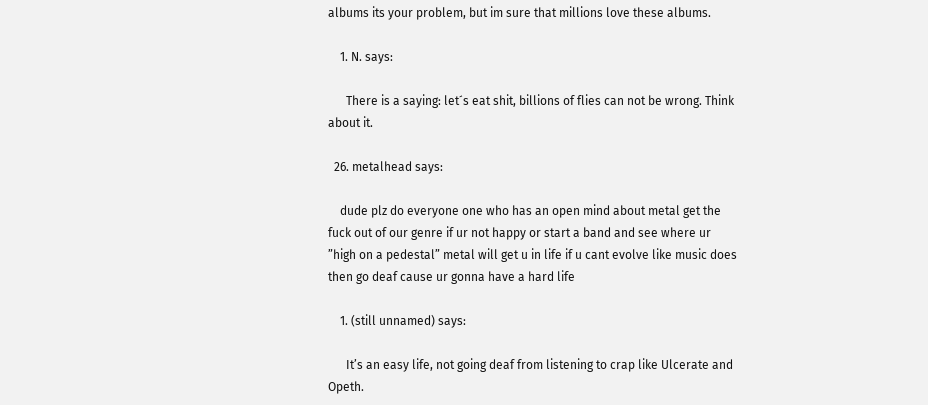albums its your problem, but im sure that millions love these albums.

    1. N. says:

      There is a saying: let´s eat shit, billions of flies can not be wrong. Think about it.

  26. metalhead says:

    dude plz do everyone one who has an open mind about metal get the fuck out of our genre if ur not happy or start a band and see where ur ”high on a pedestal” metal will get u in life if u cant evolve like music does then go deaf cause ur gonna have a hard life

    1. (still unnamed) says:

      It’s an easy life, not going deaf from listening to crap like Ulcerate and Opeth.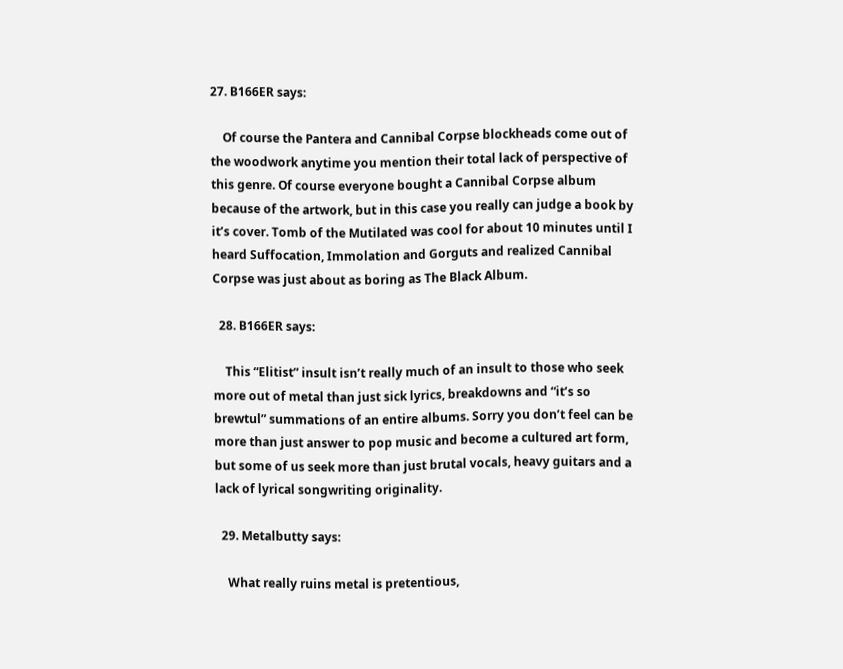27. B166ER says:

    Of course the Pantera and Cannibal Corpse blockheads come out of the woodwork anytime you mention their total lack of perspective of this genre. Of course everyone bought a Cannibal Corpse album because of the artwork, but in this case you really can judge a book by it’s cover. Tomb of the Mutilated was cool for about 10 minutes until I heard Suffocation, Immolation and Gorguts and realized Cannibal Corpse was just about as boring as The Black Album.

  28. B166ER says:

    This “Elitist” insult isn’t really much of an insult to those who seek more out of metal than just sick lyrics, breakdowns and “it’s so brewtul” summations of an entire albums. Sorry you don’t feel can be more than just answer to pop music and become a cultured art form, but some of us seek more than just brutal vocals, heavy guitars and a lack of lyrical songwriting originality.

  29. Metalbutty says:

    What really ruins metal is pretentious,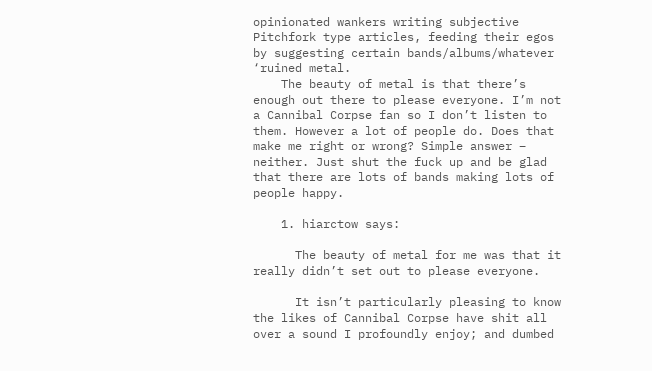opinionated wankers writing subjective Pitchfork type articles, feeding their egos by suggesting certain bands/albums/whatever ‘ruined metal.
    The beauty of metal is that there’s enough out there to please everyone. I’m not a Cannibal Corpse fan so I don’t listen to them. However a lot of people do. Does that make me right or wrong? Simple answer – neither. Just shut the fuck up and be glad that there are lots of bands making lots of people happy.

    1. hiarctow says:

      The beauty of metal for me was that it really didn’t set out to please everyone.

      It isn’t particularly pleasing to know the likes of Cannibal Corpse have shit all over a sound I profoundly enjoy; and dumbed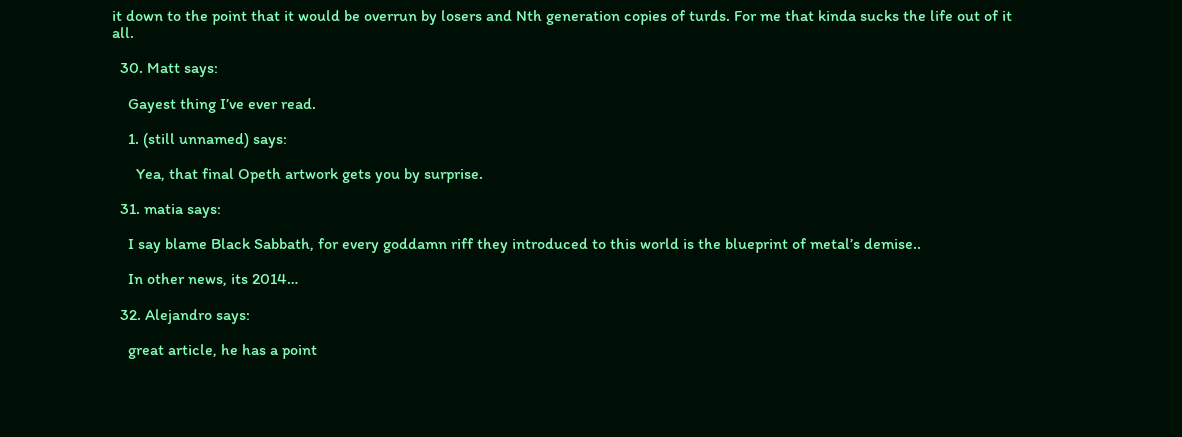it down to the point that it would be overrun by losers and Nth generation copies of turds. For me that kinda sucks the life out of it all.

  30. Matt says:

    Gayest thing I’ve ever read.

    1. (still unnamed) says:

      Yea, that final Opeth artwork gets you by surprise.

  31. matia says:

    I say blame Black Sabbath, for every goddamn riff they introduced to this world is the blueprint of metal’s demise..

    In other news, its 2014…

  32. Alejandro says:

    great article, he has a point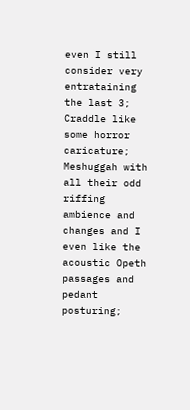even I still consider very entrataining the last 3; Craddle like some horror caricature; Meshuggah with all their odd riffing ambience and changes and I even like the acoustic Opeth passages and pedant posturing;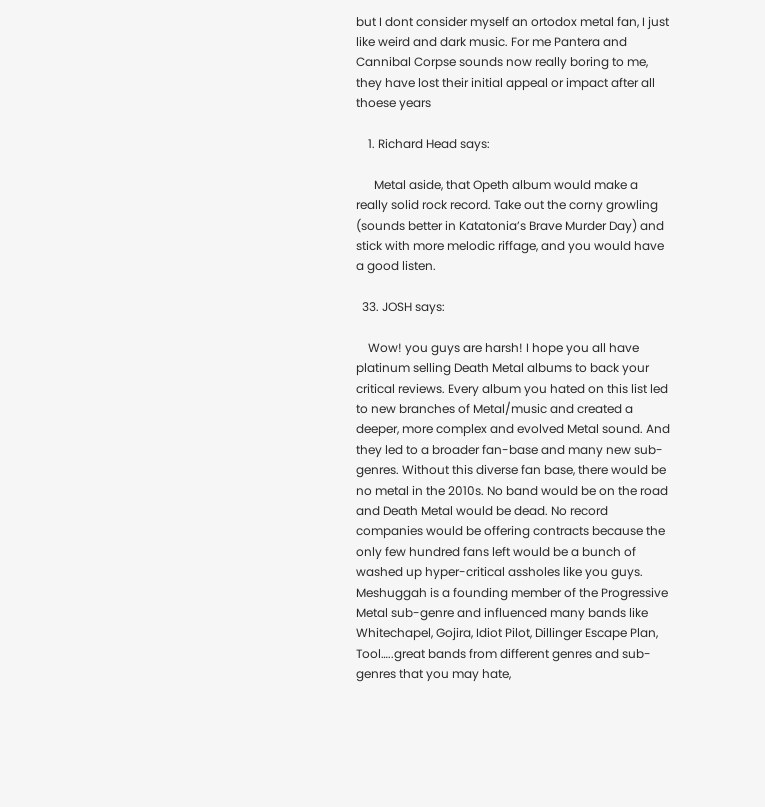but I dont consider myself an ortodox metal fan, I just like weird and dark music. For me Pantera and Cannibal Corpse sounds now really boring to me, they have lost their initial appeal or impact after all thoese years

    1. Richard Head says:

      Metal aside, that Opeth album would make a really solid rock record. Take out the corny growling (sounds better in Katatonia’s Brave Murder Day) and stick with more melodic riffage, and you would have a good listen.

  33. JOSH says:

    Wow! you guys are harsh! I hope you all have platinum selling Death Metal albums to back your critical reviews. Every album you hated on this list led to new branches of Metal/music and created a deeper, more complex and evolved Metal sound. And they led to a broader fan-base and many new sub-genres. Without this diverse fan base, there would be no metal in the 2010s. No band would be on the road and Death Metal would be dead. No record companies would be offering contracts because the only few hundred fans left would be a bunch of washed up hyper-critical assholes like you guys. Meshuggah is a founding member of the Progressive Metal sub-genre and influenced many bands like Whitechapel, Gojira, Idiot Pilot, Dillinger Escape Plan, Tool…..great bands from different genres and sub-genres that you may hate,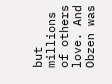but millions of others love. And Obzen was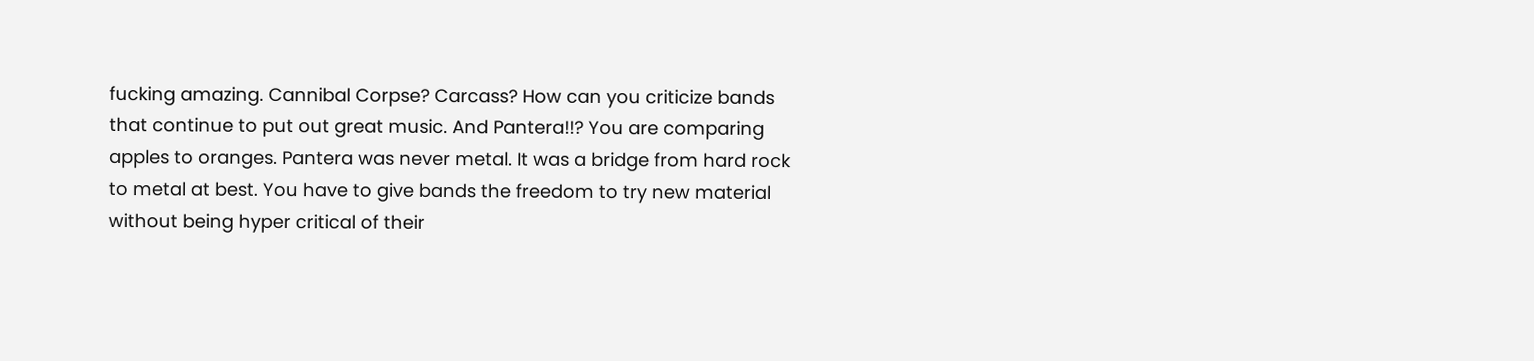fucking amazing. Cannibal Corpse? Carcass? How can you criticize bands that continue to put out great music. And Pantera!!? You are comparing apples to oranges. Pantera was never metal. It was a bridge from hard rock to metal at best. You have to give bands the freedom to try new material without being hyper critical of their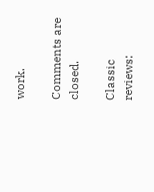work.

Comments are closed.

Classic reviews: